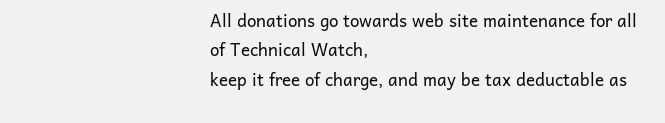All donations go towards web site maintenance for all of Technical Watch,
keep it free of charge, and may be tax deductable as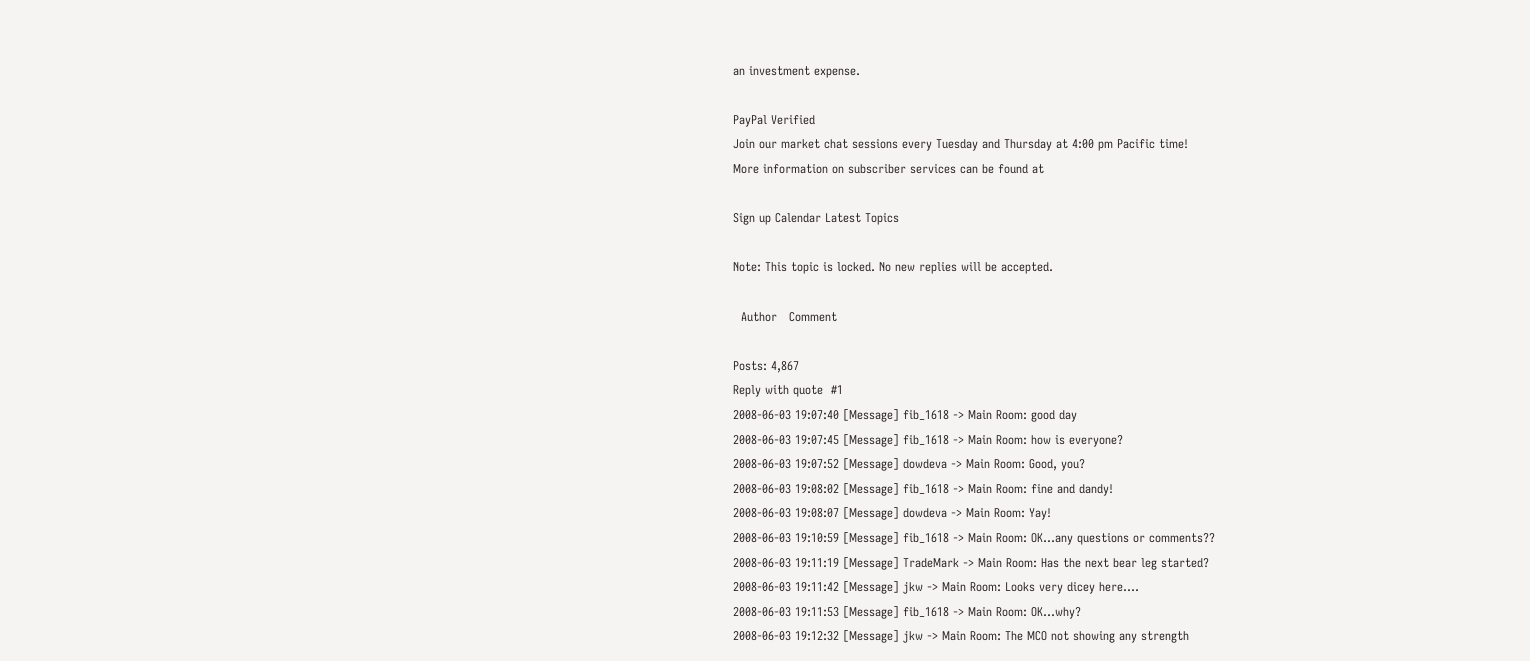an investment expense.

PayPal Verified
Join our market chat sessions every Tuesday and Thursday at 4:00 pm Pacific time!
More information on subscriber services can be found at

Sign up Calendar Latest Topics

Note: This topic is locked. No new replies will be accepted.

  Author   Comment

Posts: 4,867
Reply with quote  #1
2008-06-03 19:07:40 [Message] fib_1618 -> Main Room: good day
2008-06-03 19:07:45 [Message] fib_1618 -> Main Room: how is everyone?
2008-06-03 19:07:52 [Message] dowdeva -> Main Room: Good, you?
2008-06-03 19:08:02 [Message] fib_1618 -> Main Room: fine and dandy!
2008-06-03 19:08:07 [Message] dowdeva -> Main Room: Yay!
2008-06-03 19:10:59 [Message] fib_1618 -> Main Room: OK...any questions or comments??
2008-06-03 19:11:19 [Message] TradeMark -> Main Room: Has the next bear leg started?
2008-06-03 19:11:42 [Message] jkw -> Main Room: Looks very dicey here....
2008-06-03 19:11:53 [Message] fib_1618 -> Main Room: OK...why?
2008-06-03 19:12:32 [Message] jkw -> Main Room: The MCO not showing any strength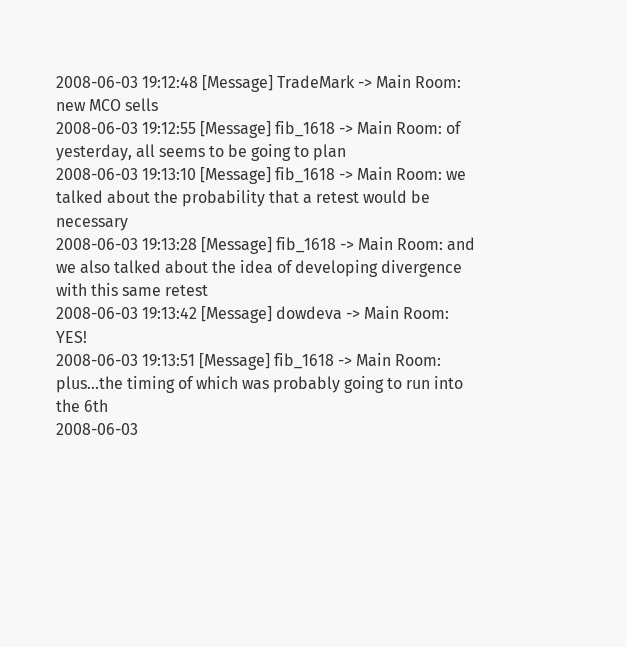2008-06-03 19:12:48 [Message] TradeMark -> Main Room: new MCO sells
2008-06-03 19:12:55 [Message] fib_1618 -> Main Room: of yesterday, all seems to be going to plan
2008-06-03 19:13:10 [Message] fib_1618 -> Main Room: we talked about the probability that a retest would be necessary
2008-06-03 19:13:28 [Message] fib_1618 -> Main Room: and we also talked about the idea of developing divergence with this same retest
2008-06-03 19:13:42 [Message] dowdeva -> Main Room: YES!
2008-06-03 19:13:51 [Message] fib_1618 -> Main Room: plus...the timing of which was probably going to run into the 6th
2008-06-03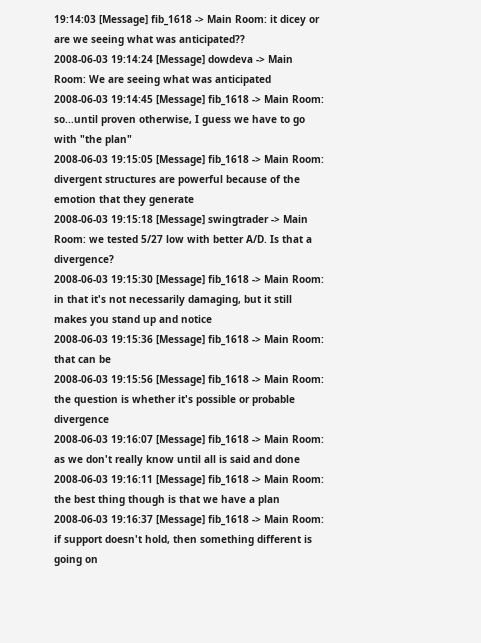19:14:03 [Message] fib_1618 -> Main Room: it dicey or are we seeing what was anticipated??
2008-06-03 19:14:24 [Message] dowdeva -> Main Room: We are seeing what was anticipated
2008-06-03 19:14:45 [Message] fib_1618 -> Main Room: so...until proven otherwise, I guess we have to go with "the plan"
2008-06-03 19:15:05 [Message] fib_1618 -> Main Room: divergent structures are powerful because of the emotion that they generate
2008-06-03 19:15:18 [Message] swingtrader -> Main Room: we tested 5/27 low with better A/D. Is that a divergence?
2008-06-03 19:15:30 [Message] fib_1618 -> Main Room: in that it's not necessarily damaging, but it still makes you stand up and notice
2008-06-03 19:15:36 [Message] fib_1618 -> Main Room: that can be
2008-06-03 19:15:56 [Message] fib_1618 -> Main Room: the question is whether it's possible or probable divergence
2008-06-03 19:16:07 [Message] fib_1618 -> Main Room: as we don't really know until all is said and done
2008-06-03 19:16:11 [Message] fib_1618 -> Main Room: the best thing though is that we have a plan
2008-06-03 19:16:37 [Message] fib_1618 -> Main Room: if support doesn't hold, then something different is going on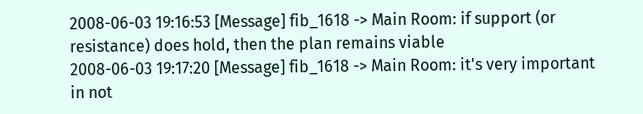2008-06-03 19:16:53 [Message] fib_1618 -> Main Room: if support (or resistance) does hold, then the plan remains viable
2008-06-03 19:17:20 [Message] fib_1618 -> Main Room: it's very important in not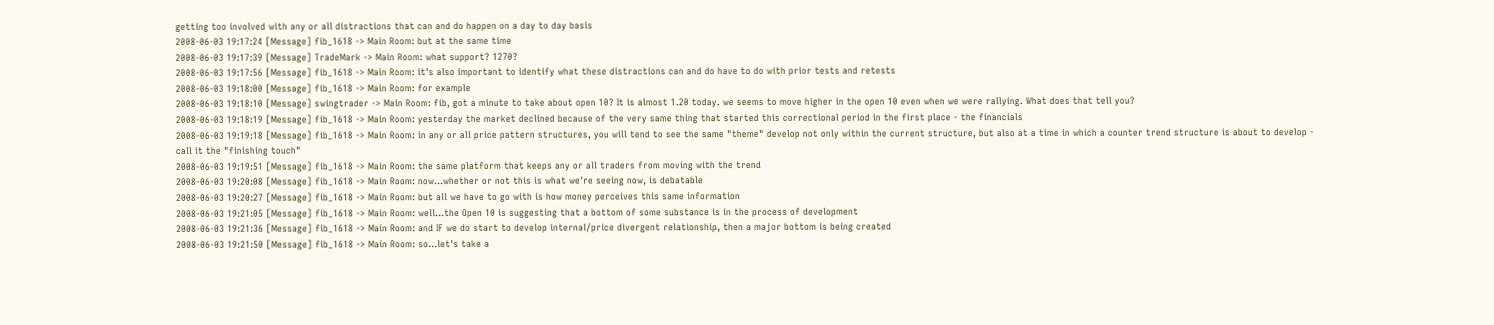getting too involved with any or all distractions that can and do happen on a day to day basis
2008-06-03 19:17:24 [Message] fib_1618 -> Main Room: but at the same time
2008-06-03 19:17:39 [Message] TradeMark -> Main Room: what support? 1270?
2008-06-03 19:17:56 [Message] fib_1618 -> Main Room: it's also important to identify what these distractions can and do have to do with prior tests and retests
2008-06-03 19:18:00 [Message] fib_1618 -> Main Room: for example
2008-06-03 19:18:10 [Message] swingtrader -> Main Room: fib, got a minute to take about open 10? It is almost 1.20 today. we seems to move higher in the open 10 even when we were rallying. What does that tell you?
2008-06-03 19:18:19 [Message] fib_1618 -> Main Room: yesterday the market declined because of the very same thing that started this correctional period in the first place - the financials
2008-06-03 19:19:18 [Message] fib_1618 -> Main Room: in any or all price pattern structures, you will tend to see the same "theme" develop not only within the current structure, but also at a time in which a counter trend structure is about to develop - call it the "finishing touch"
2008-06-03 19:19:51 [Message] fib_1618 -> Main Room: the same platform that keeps any or all traders from moving with the trend
2008-06-03 19:20:08 [Message] fib_1618 -> Main Room: now...whether or not this is what we're seeing now, is debatable
2008-06-03 19:20:27 [Message] fib_1618 -> Main Room: but all we have to go with is how money perceives this same information
2008-06-03 19:21:05 [Message] fib_1618 -> Main Room: well...the Open 10 is suggesting that a bottom of some substance is in the process of development
2008-06-03 19:21:36 [Message] fib_1618 -> Main Room: and IF we do start to develop internal/price divergent relationship, then a major bottom is being created
2008-06-03 19:21:50 [Message] fib_1618 -> Main Room: so...let's take a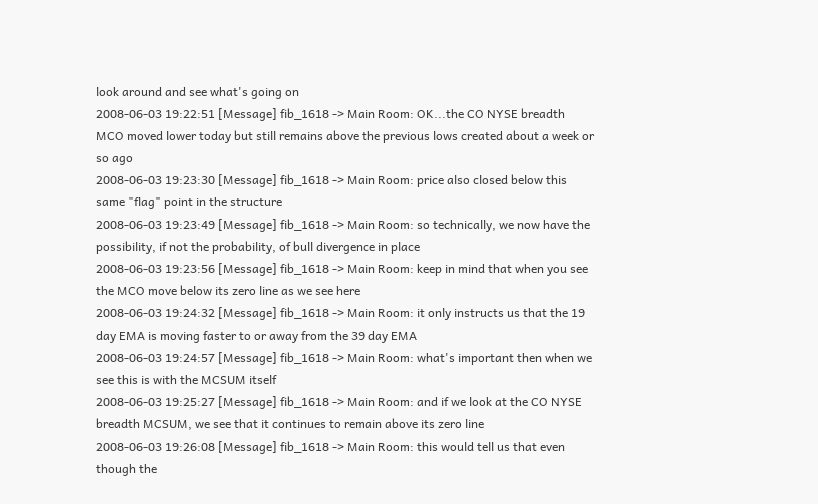look around and see what's going on
2008-06-03 19:22:51 [Message] fib_1618 -> Main Room: OK...the CO NYSE breadth MCO moved lower today but still remains above the previous lows created about a week or so ago
2008-06-03 19:23:30 [Message] fib_1618 -> Main Room: price also closed below this same "flag" point in the structure
2008-06-03 19:23:49 [Message] fib_1618 -> Main Room: so technically, we now have the possibility, if not the probability, of bull divergence in place
2008-06-03 19:23:56 [Message] fib_1618 -> Main Room: keep in mind that when you see the MCO move below its zero line as we see here
2008-06-03 19:24:32 [Message] fib_1618 -> Main Room: it only instructs us that the 19 day EMA is moving faster to or away from the 39 day EMA
2008-06-03 19:24:57 [Message] fib_1618 -> Main Room: what's important then when we see this is with the MCSUM itself
2008-06-03 19:25:27 [Message] fib_1618 -> Main Room: and if we look at the CO NYSE breadth MCSUM, we see that it continues to remain above its zero line
2008-06-03 19:26:08 [Message] fib_1618 -> Main Room: this would tell us that even though the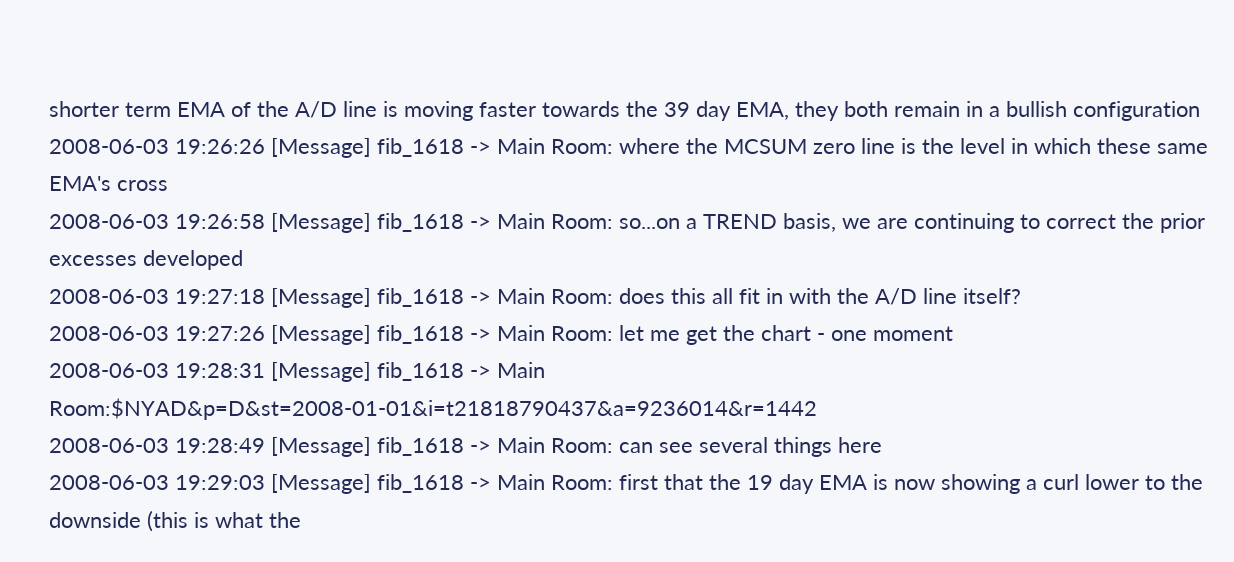shorter term EMA of the A/D line is moving faster towards the 39 day EMA, they both remain in a bullish configuration
2008-06-03 19:26:26 [Message] fib_1618 -> Main Room: where the MCSUM zero line is the level in which these same EMA's cross
2008-06-03 19:26:58 [Message] fib_1618 -> Main Room: so...on a TREND basis, we are continuing to correct the prior excesses developed
2008-06-03 19:27:18 [Message] fib_1618 -> Main Room: does this all fit in with the A/D line itself?
2008-06-03 19:27:26 [Message] fib_1618 -> Main Room: let me get the chart - one moment
2008-06-03 19:28:31 [Message] fib_1618 -> Main Room:$NYAD&p=D&st=2008-01-01&i=t21818790437&a=9236014&r=1442
2008-06-03 19:28:49 [Message] fib_1618 -> Main Room: can see several things here
2008-06-03 19:29:03 [Message] fib_1618 -> Main Room: first that the 19 day EMA is now showing a curl lower to the downside (this is what the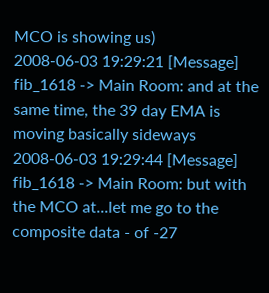MCO is showing us)
2008-06-03 19:29:21 [Message] fib_1618 -> Main Room: and at the same time, the 39 day EMA is moving basically sideways
2008-06-03 19:29:44 [Message] fib_1618 -> Main Room: but with the MCO at...let me go to the composite data - of -27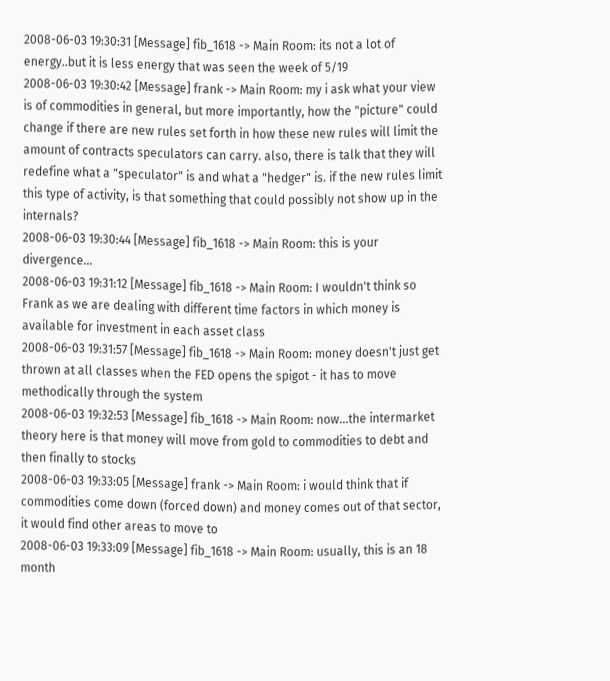2008-06-03 19:30:31 [Message] fib_1618 -> Main Room: its not a lot of energy..but it is less energy that was seen the week of 5/19
2008-06-03 19:30:42 [Message] frank -> Main Room: my i ask what your view is of commodities in general, but more importantly, how the "picture" could change if there are new rules set forth in how these new rules will limit the amount of contracts speculators can carry. also, there is talk that they will redefine what a "speculator" is and what a "hedger" is. if the new rules limit this type of activity, is that something that could possibly not show up in the internals?
2008-06-03 19:30:44 [Message] fib_1618 -> Main Room: this is your divergence...
2008-06-03 19:31:12 [Message] fib_1618 -> Main Room: I wouldn't think so Frank as we are dealing with different time factors in which money is available for investment in each asset class
2008-06-03 19:31:57 [Message] fib_1618 -> Main Room: money doesn't just get thrown at all classes when the FED opens the spigot - it has to move methodically through the system
2008-06-03 19:32:53 [Message] fib_1618 -> Main Room: now...the intermarket theory here is that money will move from gold to commodities to debt and then finally to stocks
2008-06-03 19:33:05 [Message] frank -> Main Room: i would think that if commodities come down (forced down) and money comes out of that sector, it would find other areas to move to
2008-06-03 19:33:09 [Message] fib_1618 -> Main Room: usually, this is an 18 month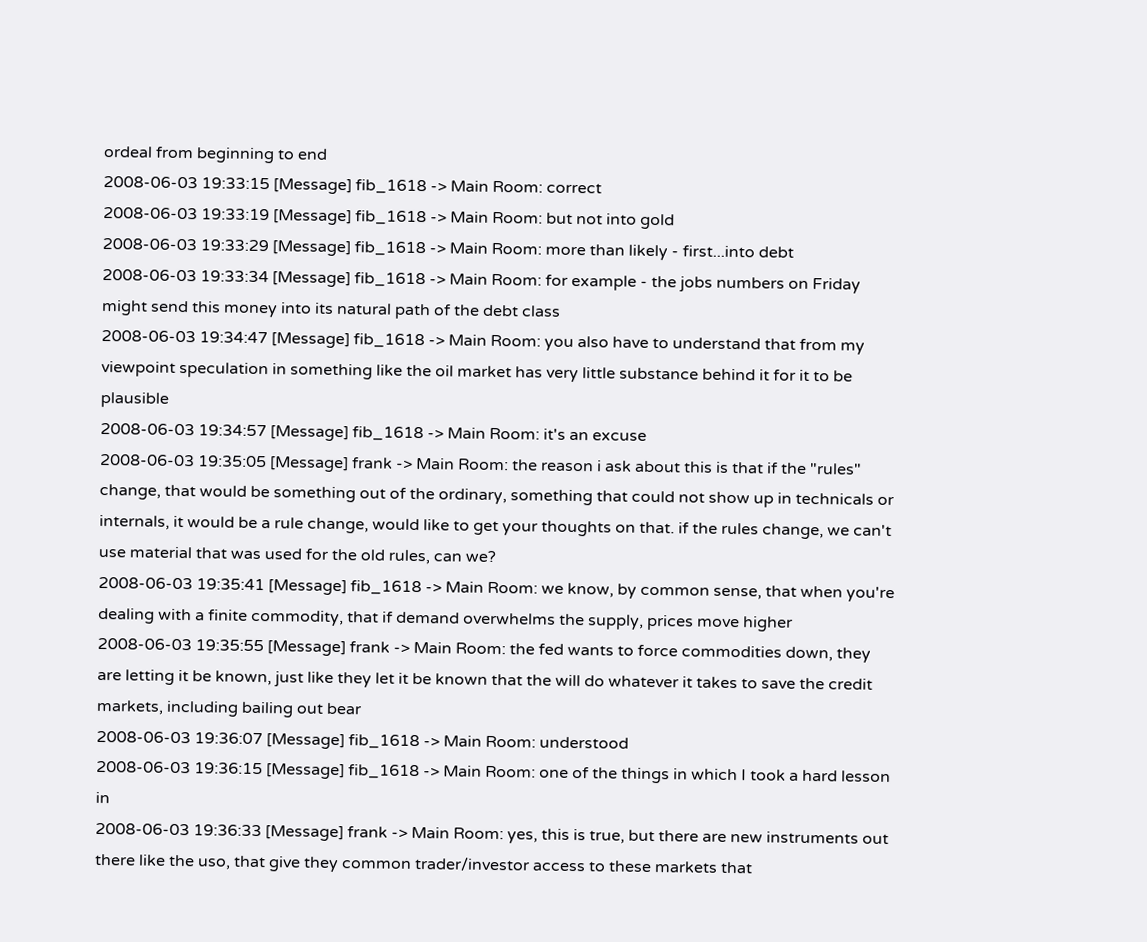ordeal from beginning to end
2008-06-03 19:33:15 [Message] fib_1618 -> Main Room: correct
2008-06-03 19:33:19 [Message] fib_1618 -> Main Room: but not into gold
2008-06-03 19:33:29 [Message] fib_1618 -> Main Room: more than likely - first...into debt
2008-06-03 19:33:34 [Message] fib_1618 -> Main Room: for example - the jobs numbers on Friday might send this money into its natural path of the debt class
2008-06-03 19:34:47 [Message] fib_1618 -> Main Room: you also have to understand that from my viewpoint speculation in something like the oil market has very little substance behind it for it to be plausible
2008-06-03 19:34:57 [Message] fib_1618 -> Main Room: it's an excuse
2008-06-03 19:35:05 [Message] frank -> Main Room: the reason i ask about this is that if the "rules" change, that would be something out of the ordinary, something that could not show up in technicals or internals, it would be a rule change, would like to get your thoughts on that. if the rules change, we can't use material that was used for the old rules, can we?
2008-06-03 19:35:41 [Message] fib_1618 -> Main Room: we know, by common sense, that when you're dealing with a finite commodity, that if demand overwhelms the supply, prices move higher
2008-06-03 19:35:55 [Message] frank -> Main Room: the fed wants to force commodities down, they are letting it be known, just like they let it be known that the will do whatever it takes to save the credit markets, including bailing out bear
2008-06-03 19:36:07 [Message] fib_1618 -> Main Room: understood
2008-06-03 19:36:15 [Message] fib_1618 -> Main Room: one of the things in which I took a hard lesson in
2008-06-03 19:36:33 [Message] frank -> Main Room: yes, this is true, but there are new instruments out there like the uso, that give they common trader/investor access to these markets that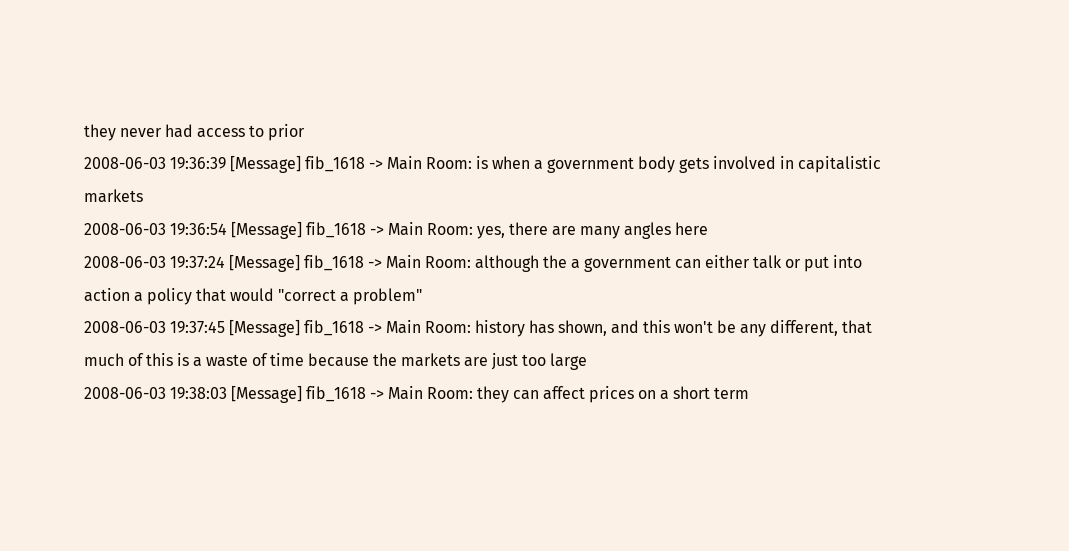they never had access to prior
2008-06-03 19:36:39 [Message] fib_1618 -> Main Room: is when a government body gets involved in capitalistic markets
2008-06-03 19:36:54 [Message] fib_1618 -> Main Room: yes, there are many angles here
2008-06-03 19:37:24 [Message] fib_1618 -> Main Room: although the a government can either talk or put into action a policy that would "correct a problem"
2008-06-03 19:37:45 [Message] fib_1618 -> Main Room: history has shown, and this won't be any different, that much of this is a waste of time because the markets are just too large
2008-06-03 19:38:03 [Message] fib_1618 -> Main Room: they can affect prices on a short term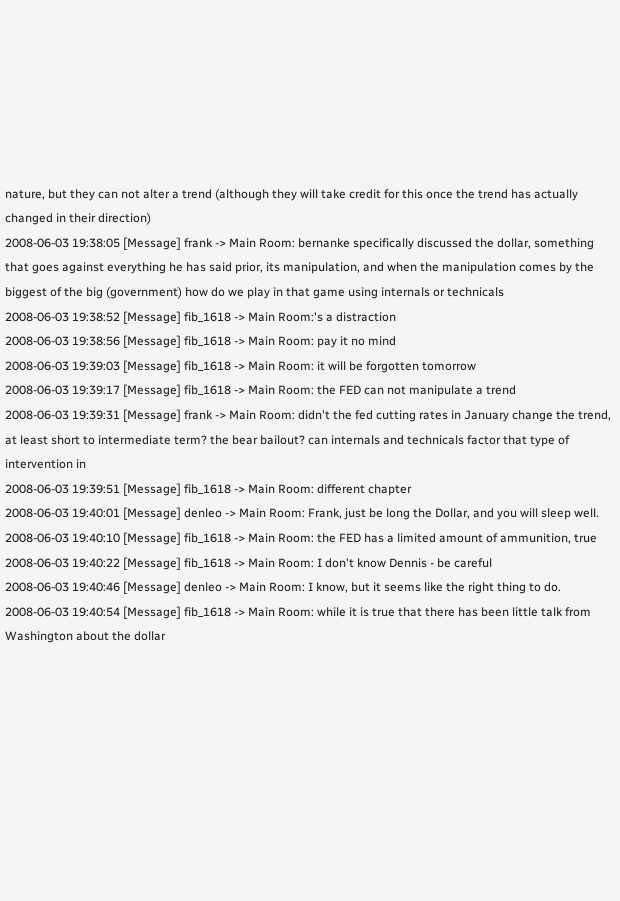nature, but they can not alter a trend (although they will take credit for this once the trend has actually changed in their direction)
2008-06-03 19:38:05 [Message] frank -> Main Room: bernanke specifically discussed the dollar, something that goes against everything he has said prior, its manipulation, and when the manipulation comes by the biggest of the big (government) how do we play in that game using internals or technicals
2008-06-03 19:38:52 [Message] fib_1618 -> Main Room:'s a distraction
2008-06-03 19:38:56 [Message] fib_1618 -> Main Room: pay it no mind
2008-06-03 19:39:03 [Message] fib_1618 -> Main Room: it will be forgotten tomorrow
2008-06-03 19:39:17 [Message] fib_1618 -> Main Room: the FED can not manipulate a trend
2008-06-03 19:39:31 [Message] frank -> Main Room: didn't the fed cutting rates in January change the trend, at least short to intermediate term? the bear bailout? can internals and technicals factor that type of intervention in
2008-06-03 19:39:51 [Message] fib_1618 -> Main Room: different chapter
2008-06-03 19:40:01 [Message] denleo -> Main Room: Frank, just be long the Dollar, and you will sleep well.
2008-06-03 19:40:10 [Message] fib_1618 -> Main Room: the FED has a limited amount of ammunition, true
2008-06-03 19:40:22 [Message] fib_1618 -> Main Room: I don't know Dennis - be careful
2008-06-03 19:40:46 [Message] denleo -> Main Room: I know, but it seems like the right thing to do.
2008-06-03 19:40:54 [Message] fib_1618 -> Main Room: while it is true that there has been little talk from Washington about the dollar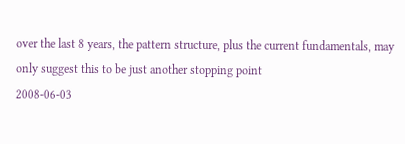over the last 8 years, the pattern structure, plus the current fundamentals, may only suggest this to be just another stopping point
2008-06-03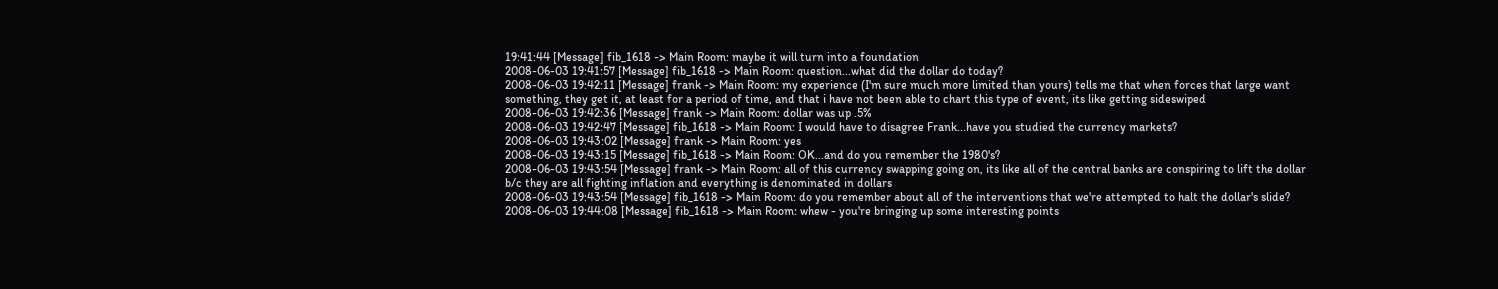19:41:44 [Message] fib_1618 -> Main Room: maybe it will turn into a foundation
2008-06-03 19:41:57 [Message] fib_1618 -> Main Room: question...what did the dollar do today?
2008-06-03 19:42:11 [Message] frank -> Main Room: my experience (I'm sure much more limited than yours) tells me that when forces that large want something, they get it, at least for a period of time, and that i have not been able to chart this type of event, its like getting sideswiped
2008-06-03 19:42:36 [Message] frank -> Main Room: dollar was up .5%
2008-06-03 19:42:47 [Message] fib_1618 -> Main Room: I would have to disagree Frank...have you studied the currency markets?
2008-06-03 19:43:02 [Message] frank -> Main Room: yes
2008-06-03 19:43:15 [Message] fib_1618 -> Main Room: OK...and do you remember the 1980's?
2008-06-03 19:43:54 [Message] frank -> Main Room: all of this currency swapping going on, its like all of the central banks are conspiring to lift the dollar b/c they are all fighting inflation and everything is denominated in dollars
2008-06-03 19:43:54 [Message] fib_1618 -> Main Room: do you remember about all of the interventions that we're attempted to halt the dollar's slide?
2008-06-03 19:44:08 [Message] fib_1618 -> Main Room: whew - you're bringing up some interesting points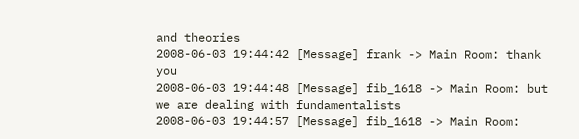and theories
2008-06-03 19:44:42 [Message] frank -> Main Room: thank you
2008-06-03 19:44:48 [Message] fib_1618 -> Main Room: but we are dealing with fundamentalists
2008-06-03 19:44:57 [Message] fib_1618 -> Main Room: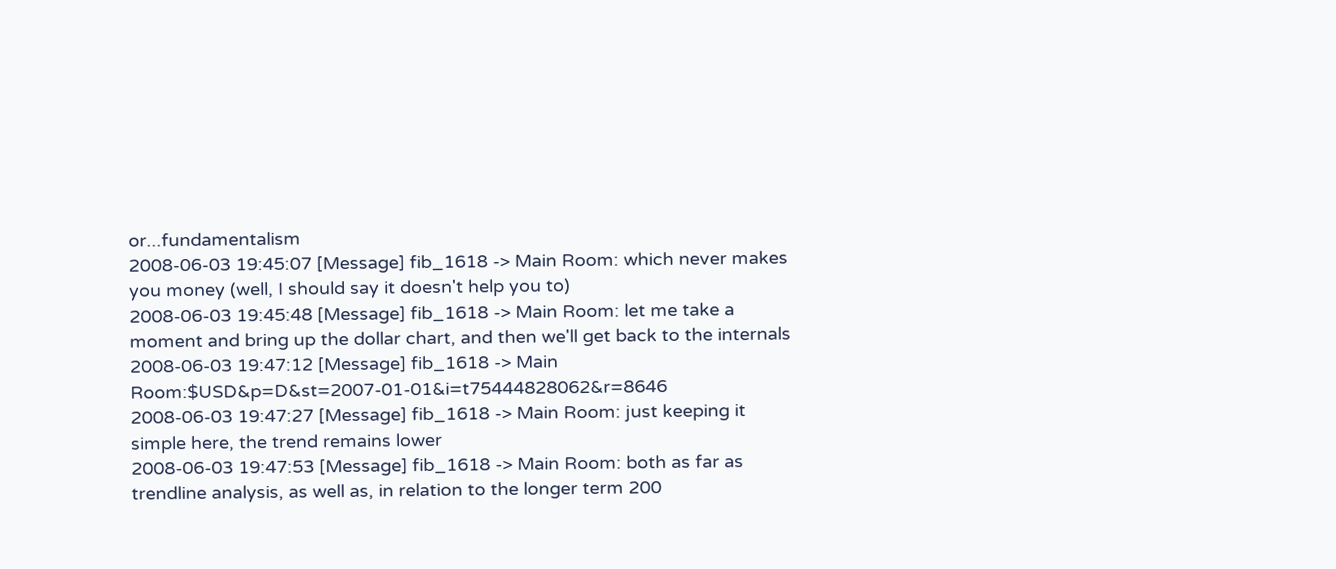or...fundamentalism
2008-06-03 19:45:07 [Message] fib_1618 -> Main Room: which never makes you money (well, I should say it doesn't help you to)
2008-06-03 19:45:48 [Message] fib_1618 -> Main Room: let me take a moment and bring up the dollar chart, and then we'll get back to the internals
2008-06-03 19:47:12 [Message] fib_1618 -> Main Room:$USD&p=D&st=2007-01-01&i=t75444828062&r=8646
2008-06-03 19:47:27 [Message] fib_1618 -> Main Room: just keeping it simple here, the trend remains lower
2008-06-03 19:47:53 [Message] fib_1618 -> Main Room: both as far as trendline analysis, as well as, in relation to the longer term 200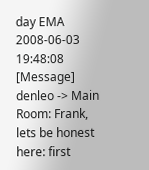day EMA
2008-06-03 19:48:08 [Message] denleo -> Main Room: Frank, lets be honest here: first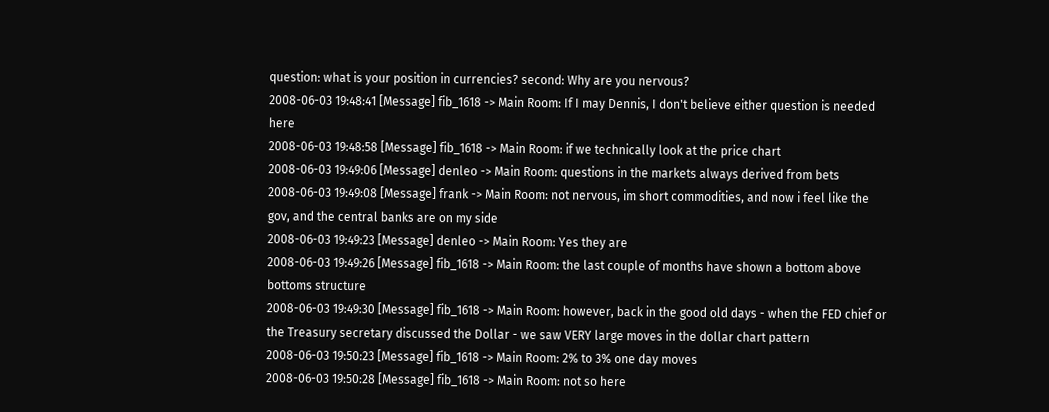question: what is your position in currencies? second: Why are you nervous?
2008-06-03 19:48:41 [Message] fib_1618 -> Main Room: If I may Dennis, I don't believe either question is needed here
2008-06-03 19:48:58 [Message] fib_1618 -> Main Room: if we technically look at the price chart
2008-06-03 19:49:06 [Message] denleo -> Main Room: questions in the markets always derived from bets
2008-06-03 19:49:08 [Message] frank -> Main Room: not nervous, im short commodities, and now i feel like the gov, and the central banks are on my side
2008-06-03 19:49:23 [Message] denleo -> Main Room: Yes they are
2008-06-03 19:49:26 [Message] fib_1618 -> Main Room: the last couple of months have shown a bottom above bottoms structure
2008-06-03 19:49:30 [Message] fib_1618 -> Main Room: however, back in the good old days - when the FED chief or the Treasury secretary discussed the Dollar - we saw VERY large moves in the dollar chart pattern
2008-06-03 19:50:23 [Message] fib_1618 -> Main Room: 2% to 3% one day moves
2008-06-03 19:50:28 [Message] fib_1618 -> Main Room: not so here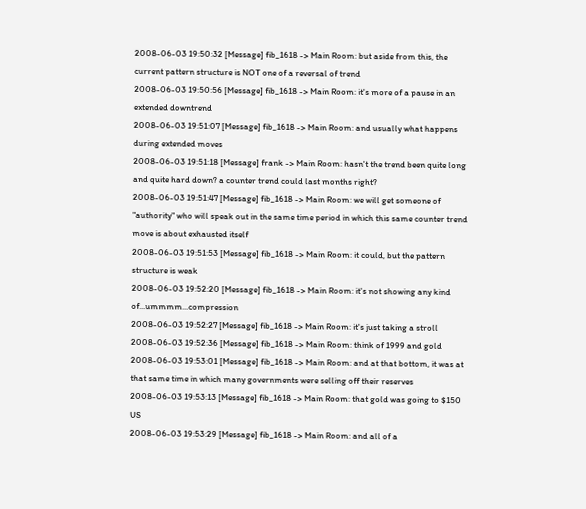2008-06-03 19:50:32 [Message] fib_1618 -> Main Room: but aside from this, the current pattern structure is NOT one of a reversal of trend
2008-06-03 19:50:56 [Message] fib_1618 -> Main Room: it's more of a pause in an extended downtrend
2008-06-03 19:51:07 [Message] fib_1618 -> Main Room: and usually what happens during extended moves
2008-06-03 19:51:18 [Message] frank -> Main Room: hasn't the trend been quite long and quite hard down? a counter trend could last months right?
2008-06-03 19:51:47 [Message] fib_1618 -> Main Room: we will get someone of "authority" who will speak out in the same time period in which this same counter trend move is about exhausted itself
2008-06-03 19:51:53 [Message] fib_1618 -> Main Room: it could, but the pattern structure is weak
2008-06-03 19:52:20 [Message] fib_1618 -> Main Room: it's not showing any kind of...ummmm...compression
2008-06-03 19:52:27 [Message] fib_1618 -> Main Room: it's just taking a stroll
2008-06-03 19:52:36 [Message] fib_1618 -> Main Room: think of 1999 and gold
2008-06-03 19:53:01 [Message] fib_1618 -> Main Room: and at that bottom, it was at that same time in which many governments were selling off their reserves
2008-06-03 19:53:13 [Message] fib_1618 -> Main Room: that gold was going to $150 US
2008-06-03 19:53:29 [Message] fib_1618 -> Main Room: and all of a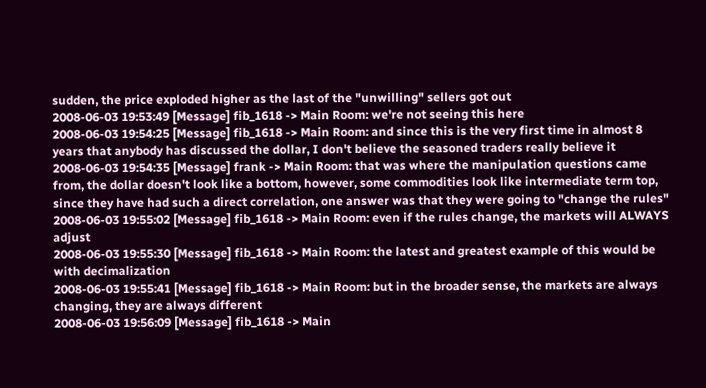sudden, the price exploded higher as the last of the "unwilling" sellers got out
2008-06-03 19:53:49 [Message] fib_1618 -> Main Room: we're not seeing this here
2008-06-03 19:54:25 [Message] fib_1618 -> Main Room: and since this is the very first time in almost 8 years that anybody has discussed the dollar, I don't believe the seasoned traders really believe it
2008-06-03 19:54:35 [Message] frank -> Main Room: that was where the manipulation questions came from, the dollar doesn't look like a bottom, however, some commodities look like intermediate term top, since they have had such a direct correlation, one answer was that they were going to "change the rules"
2008-06-03 19:55:02 [Message] fib_1618 -> Main Room: even if the rules change, the markets will ALWAYS adjust
2008-06-03 19:55:30 [Message] fib_1618 -> Main Room: the latest and greatest example of this would be with decimalization
2008-06-03 19:55:41 [Message] fib_1618 -> Main Room: but in the broader sense, the markets are always changing, they are always different
2008-06-03 19:56:09 [Message] fib_1618 -> Main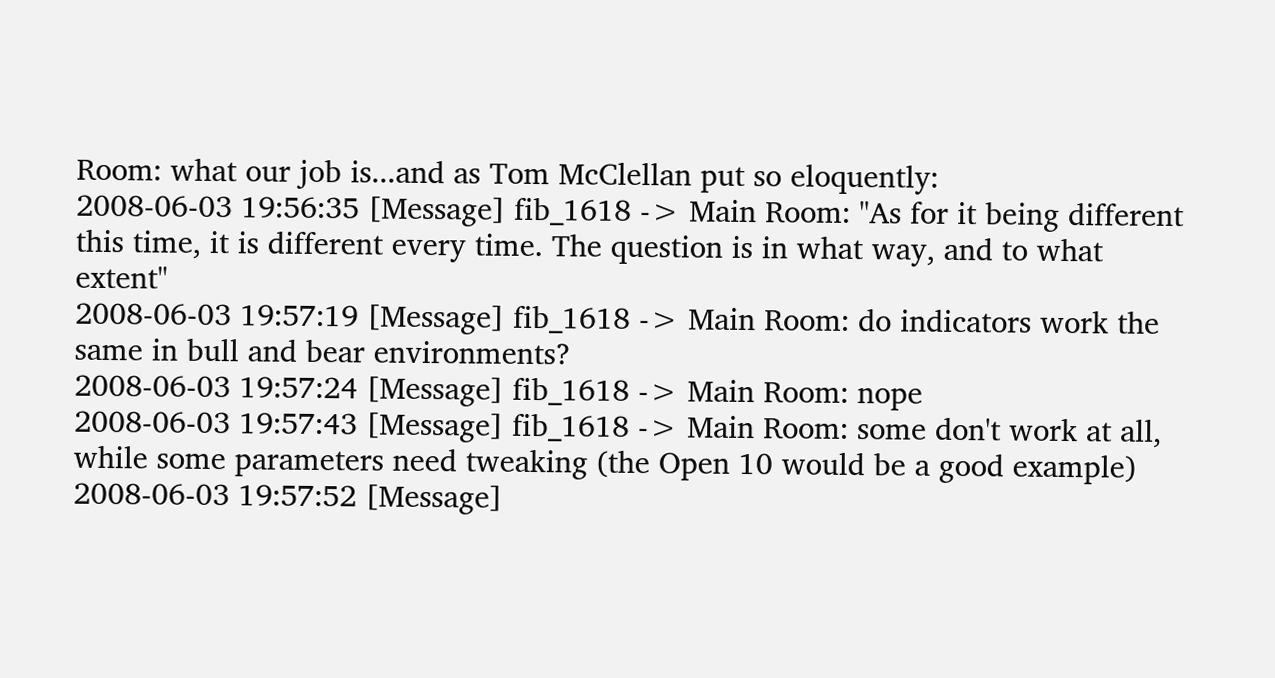Room: what our job is...and as Tom McClellan put so eloquently:
2008-06-03 19:56:35 [Message] fib_1618 -> Main Room: "As for it being different this time, it is different every time. The question is in what way, and to what extent"
2008-06-03 19:57:19 [Message] fib_1618 -> Main Room: do indicators work the same in bull and bear environments?
2008-06-03 19:57:24 [Message] fib_1618 -> Main Room: nope
2008-06-03 19:57:43 [Message] fib_1618 -> Main Room: some don't work at all, while some parameters need tweaking (the Open 10 would be a good example)
2008-06-03 19:57:52 [Message]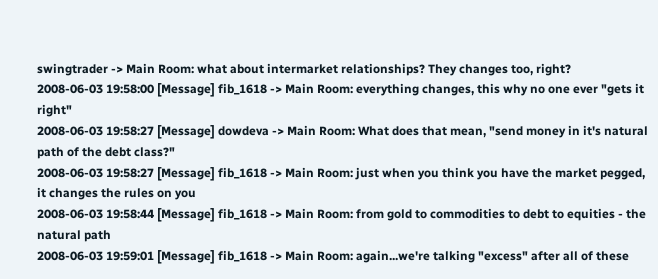swingtrader -> Main Room: what about intermarket relationships? They changes too, right?
2008-06-03 19:58:00 [Message] fib_1618 -> Main Room: everything changes, this why no one ever "gets it right"
2008-06-03 19:58:27 [Message] dowdeva -> Main Room: What does that mean, "send money in it's natural path of the debt class?"
2008-06-03 19:58:27 [Message] fib_1618 -> Main Room: just when you think you have the market pegged, it changes the rules on you
2008-06-03 19:58:44 [Message] fib_1618 -> Main Room: from gold to commodities to debt to equities - the natural path
2008-06-03 19:59:01 [Message] fib_1618 -> Main Room: again...we're talking "excess" after all of these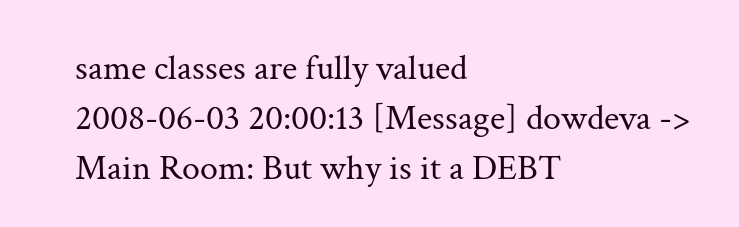same classes are fully valued
2008-06-03 20:00:13 [Message] dowdeva -> Main Room: But why is it a DEBT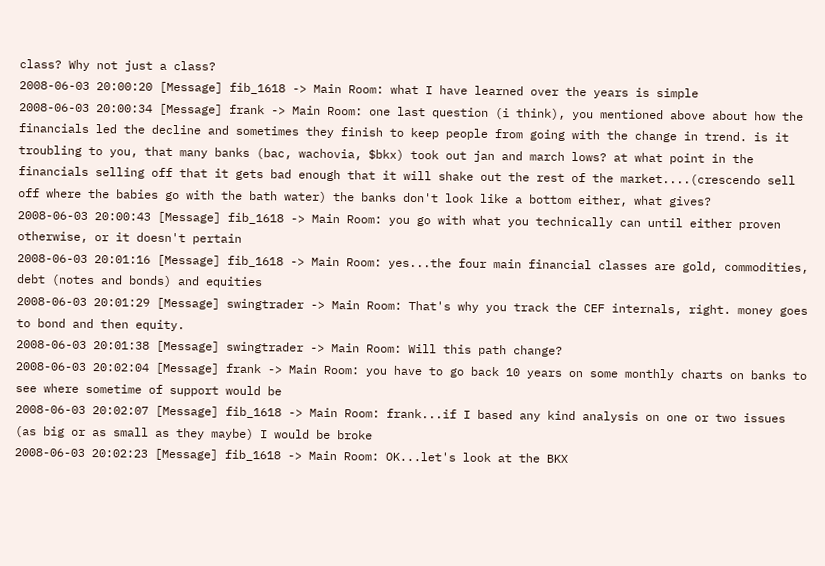class? Why not just a class?
2008-06-03 20:00:20 [Message] fib_1618 -> Main Room: what I have learned over the years is simple
2008-06-03 20:00:34 [Message] frank -> Main Room: one last question (i think), you mentioned above about how the financials led the decline and sometimes they finish to keep people from going with the change in trend. is it troubling to you, that many banks (bac, wachovia, $bkx) took out jan and march lows? at what point in the financials selling off that it gets bad enough that it will shake out the rest of the market....(crescendo sell off where the babies go with the bath water) the banks don't look like a bottom either, what gives?
2008-06-03 20:00:43 [Message] fib_1618 -> Main Room: you go with what you technically can until either proven otherwise, or it doesn't pertain
2008-06-03 20:01:16 [Message] fib_1618 -> Main Room: yes...the four main financial classes are gold, commodities, debt (notes and bonds) and equities
2008-06-03 20:01:29 [Message] swingtrader -> Main Room: That's why you track the CEF internals, right. money goes to bond and then equity.
2008-06-03 20:01:38 [Message] swingtrader -> Main Room: Will this path change?
2008-06-03 20:02:04 [Message] frank -> Main Room: you have to go back 10 years on some monthly charts on banks to see where sometime of support would be
2008-06-03 20:02:07 [Message] fib_1618 -> Main Room: frank...if I based any kind analysis on one or two issues (as big or as small as they maybe) I would be broke
2008-06-03 20:02:23 [Message] fib_1618 -> Main Room: OK...let's look at the BKX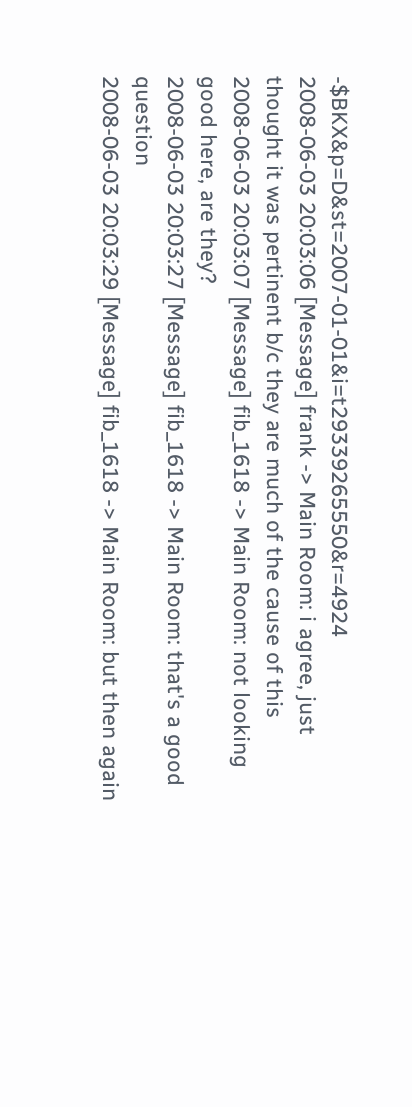-$BKX&p=D&st=2007-01-01&i=t29339265550&r=4924
2008-06-03 20:03:06 [Message] frank -> Main Room: i agree, just thought it was pertinent b/c they are much of the cause of this
2008-06-03 20:03:07 [Message] fib_1618 -> Main Room: not looking good here, are they?
2008-06-03 20:03:27 [Message] fib_1618 -> Main Room: that's a good question
2008-06-03 20:03:29 [Message] fib_1618 -> Main Room: but then again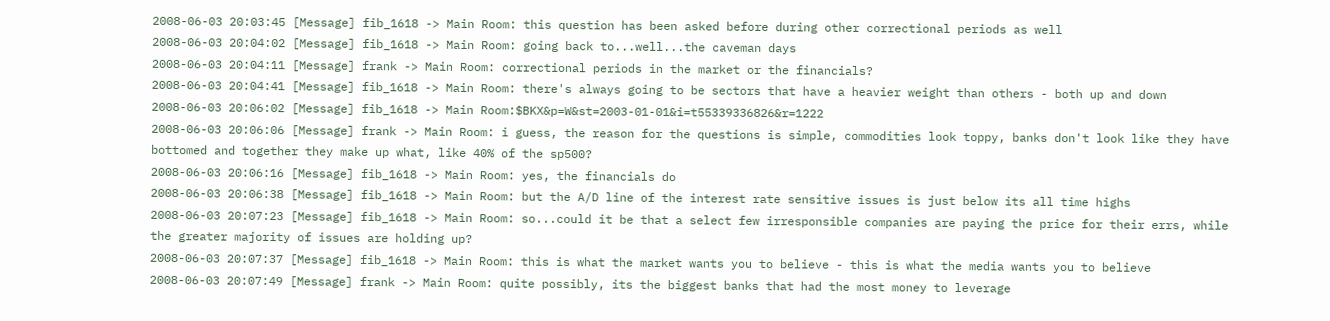2008-06-03 20:03:45 [Message] fib_1618 -> Main Room: this question has been asked before during other correctional periods as well
2008-06-03 20:04:02 [Message] fib_1618 -> Main Room: going back to...well...the caveman days
2008-06-03 20:04:11 [Message] frank -> Main Room: correctional periods in the market or the financials?
2008-06-03 20:04:41 [Message] fib_1618 -> Main Room: there's always going to be sectors that have a heavier weight than others - both up and down
2008-06-03 20:06:02 [Message] fib_1618 -> Main Room:$BKX&p=W&st=2003-01-01&i=t55339336826&r=1222
2008-06-03 20:06:06 [Message] frank -> Main Room: i guess, the reason for the questions is simple, commodities look toppy, banks don't look like they have bottomed and together they make up what, like 40% of the sp500?
2008-06-03 20:06:16 [Message] fib_1618 -> Main Room: yes, the financials do
2008-06-03 20:06:38 [Message] fib_1618 -> Main Room: but the A/D line of the interest rate sensitive issues is just below its all time highs
2008-06-03 20:07:23 [Message] fib_1618 -> Main Room: so...could it be that a select few irresponsible companies are paying the price for their errs, while the greater majority of issues are holding up?
2008-06-03 20:07:37 [Message] fib_1618 -> Main Room: this is what the market wants you to believe - this is what the media wants you to believe
2008-06-03 20:07:49 [Message] frank -> Main Room: quite possibly, its the biggest banks that had the most money to leverage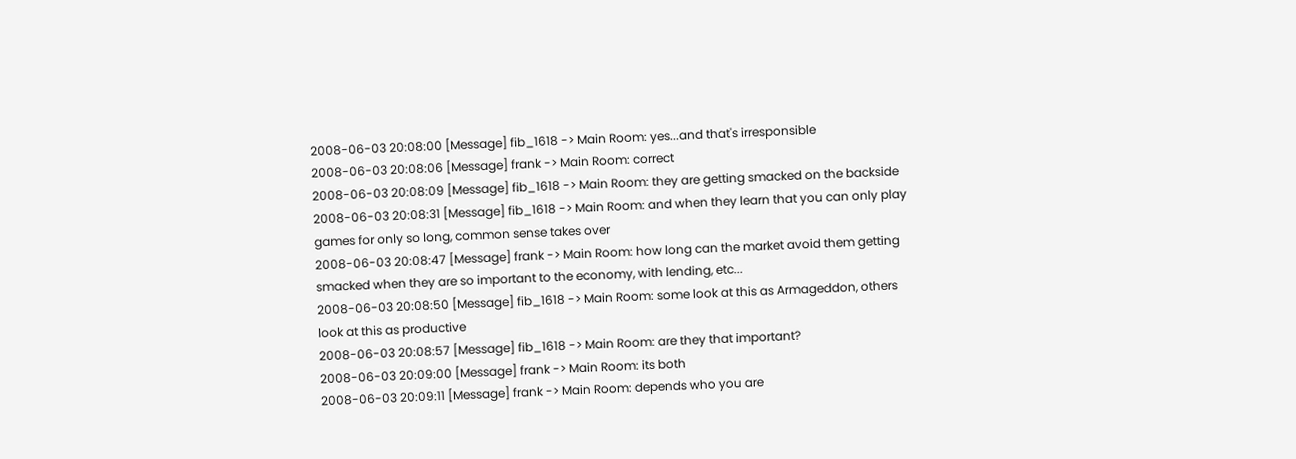2008-06-03 20:08:00 [Message] fib_1618 -> Main Room: yes...and that's irresponsible
2008-06-03 20:08:06 [Message] frank -> Main Room: correct
2008-06-03 20:08:09 [Message] fib_1618 -> Main Room: they are getting smacked on the backside
2008-06-03 20:08:31 [Message] fib_1618 -> Main Room: and when they learn that you can only play games for only so long, common sense takes over
2008-06-03 20:08:47 [Message] frank -> Main Room: how long can the market avoid them getting smacked when they are so important to the economy, with lending, etc...
2008-06-03 20:08:50 [Message] fib_1618 -> Main Room: some look at this as Armageddon, others look at this as productive
2008-06-03 20:08:57 [Message] fib_1618 -> Main Room: are they that important?
2008-06-03 20:09:00 [Message] frank -> Main Room: its both
2008-06-03 20:09:11 [Message] frank -> Main Room: depends who you are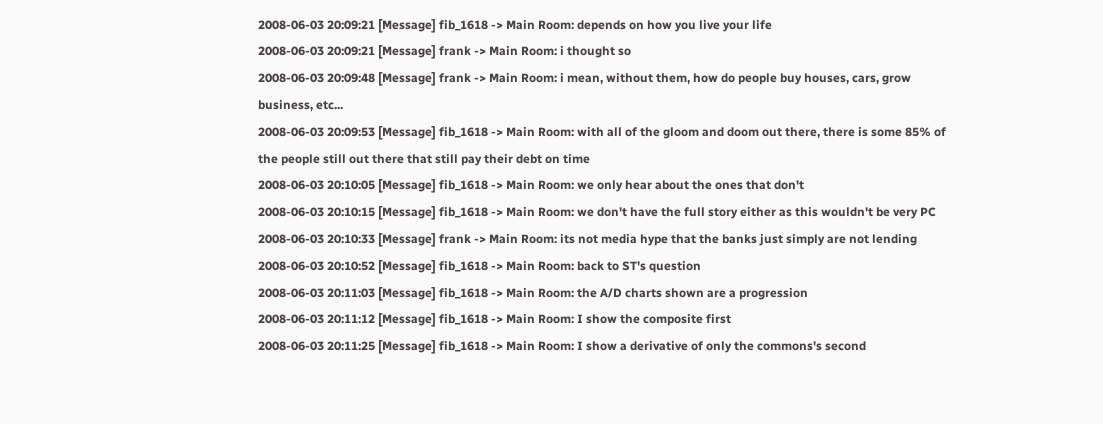2008-06-03 20:09:21 [Message] fib_1618 -> Main Room: depends on how you live your life
2008-06-03 20:09:21 [Message] frank -> Main Room: i thought so
2008-06-03 20:09:48 [Message] frank -> Main Room: i mean, without them, how do people buy houses, cars, grow business, etc...
2008-06-03 20:09:53 [Message] fib_1618 -> Main Room: with all of the gloom and doom out there, there is some 85% of the people still out there that still pay their debt on time
2008-06-03 20:10:05 [Message] fib_1618 -> Main Room: we only hear about the ones that don't
2008-06-03 20:10:15 [Message] fib_1618 -> Main Room: we don't have the full story either as this wouldn't be very PC
2008-06-03 20:10:33 [Message] frank -> Main Room: its not media hype that the banks just simply are not lending
2008-06-03 20:10:52 [Message] fib_1618 -> Main Room: back to ST's question
2008-06-03 20:11:03 [Message] fib_1618 -> Main Room: the A/D charts shown are a progression
2008-06-03 20:11:12 [Message] fib_1618 -> Main Room: I show the composite first
2008-06-03 20:11:25 [Message] fib_1618 -> Main Room: I show a derivative of only the commons's second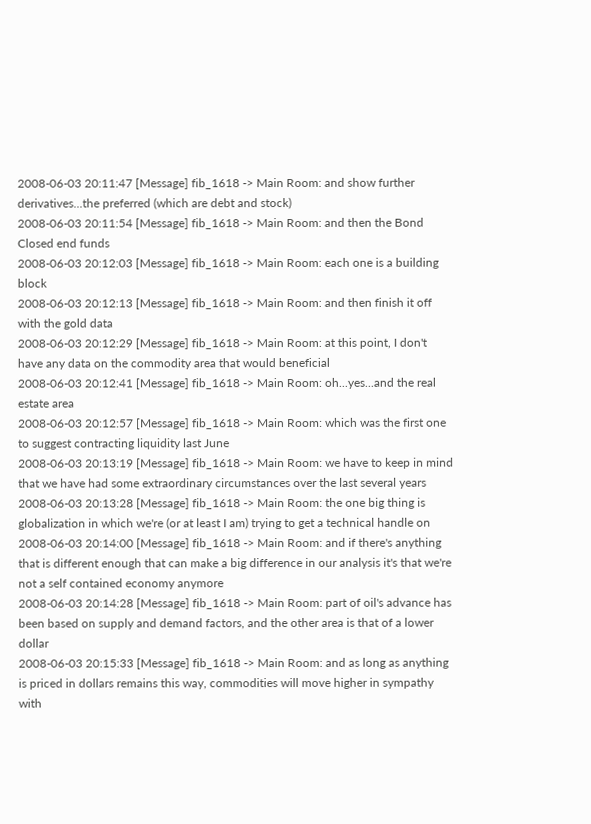2008-06-03 20:11:47 [Message] fib_1618 -> Main Room: and show further derivatives...the preferred (which are debt and stock)
2008-06-03 20:11:54 [Message] fib_1618 -> Main Room: and then the Bond Closed end funds
2008-06-03 20:12:03 [Message] fib_1618 -> Main Room: each one is a building block
2008-06-03 20:12:13 [Message] fib_1618 -> Main Room: and then finish it off with the gold data
2008-06-03 20:12:29 [Message] fib_1618 -> Main Room: at this point, I don't have any data on the commodity area that would beneficial
2008-06-03 20:12:41 [Message] fib_1618 -> Main Room: oh...yes...and the real estate area
2008-06-03 20:12:57 [Message] fib_1618 -> Main Room: which was the first one to suggest contracting liquidity last June
2008-06-03 20:13:19 [Message] fib_1618 -> Main Room: we have to keep in mind that we have had some extraordinary circumstances over the last several years
2008-06-03 20:13:28 [Message] fib_1618 -> Main Room: the one big thing is globalization in which we're (or at least I am) trying to get a technical handle on
2008-06-03 20:14:00 [Message] fib_1618 -> Main Room: and if there's anything that is different enough that can make a big difference in our analysis it's that we're not a self contained economy anymore
2008-06-03 20:14:28 [Message] fib_1618 -> Main Room: part of oil's advance has been based on supply and demand factors, and the other area is that of a lower dollar
2008-06-03 20:15:33 [Message] fib_1618 -> Main Room: and as long as anything is priced in dollars remains this way, commodities will move higher in sympathy with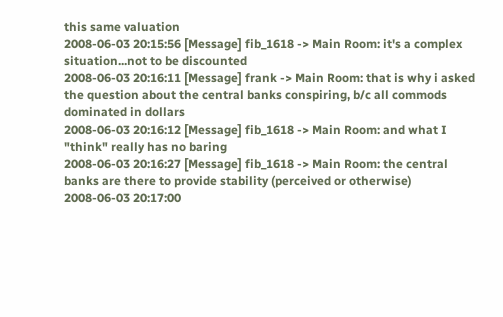this same valuation
2008-06-03 20:15:56 [Message] fib_1618 -> Main Room: it's a complex situation...not to be discounted
2008-06-03 20:16:11 [Message] frank -> Main Room: that is why i asked the question about the central banks conspiring, b/c all commods dominated in dollars
2008-06-03 20:16:12 [Message] fib_1618 -> Main Room: and what I "think" really has no baring
2008-06-03 20:16:27 [Message] fib_1618 -> Main Room: the central banks are there to provide stability (perceived or otherwise)
2008-06-03 20:17:00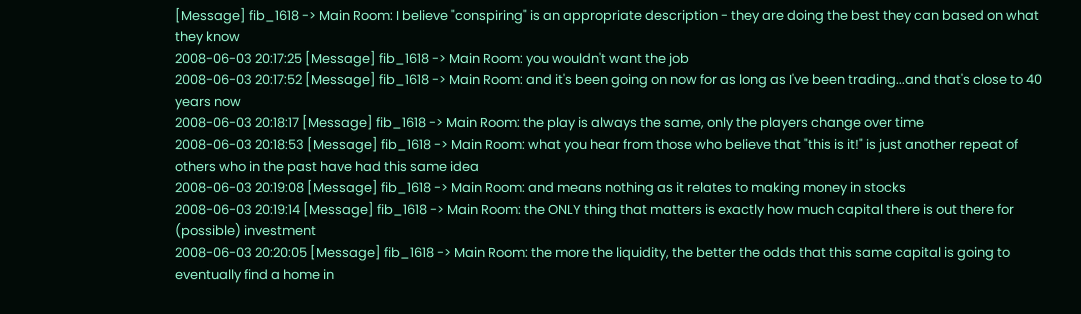[Message] fib_1618 -> Main Room: I believe "conspiring" is an appropriate description - they are doing the best they can based on what they know
2008-06-03 20:17:25 [Message] fib_1618 -> Main Room: you wouldn't want the job
2008-06-03 20:17:52 [Message] fib_1618 -> Main Room: and it's been going on now for as long as I've been trading...and that's close to 40 years now
2008-06-03 20:18:17 [Message] fib_1618 -> Main Room: the play is always the same, only the players change over time
2008-06-03 20:18:53 [Message] fib_1618 -> Main Room: what you hear from those who believe that "this is it!" is just another repeat of others who in the past have had this same idea
2008-06-03 20:19:08 [Message] fib_1618 -> Main Room: and means nothing as it relates to making money in stocks
2008-06-03 20:19:14 [Message] fib_1618 -> Main Room: the ONLY thing that matters is exactly how much capital there is out there for (possible) investment
2008-06-03 20:20:05 [Message] fib_1618 -> Main Room: the more the liquidity, the better the odds that this same capital is going to eventually find a home in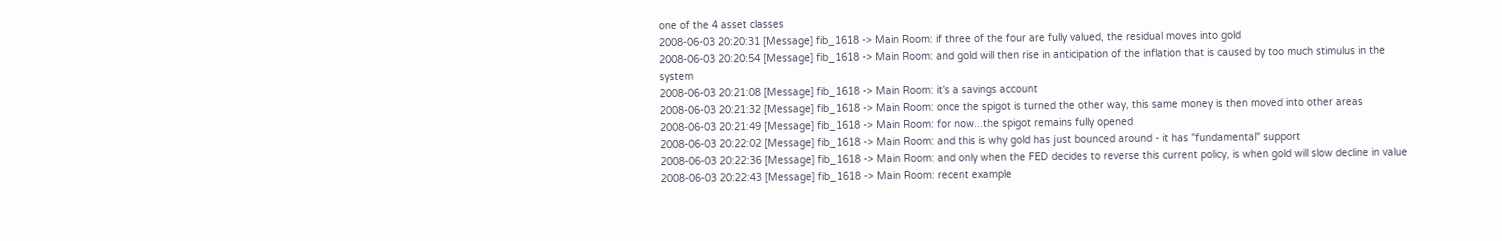one of the 4 asset classes
2008-06-03 20:20:31 [Message] fib_1618 -> Main Room: if three of the four are fully valued, the residual moves into gold
2008-06-03 20:20:54 [Message] fib_1618 -> Main Room: and gold will then rise in anticipation of the inflation that is caused by too much stimulus in the system
2008-06-03 20:21:08 [Message] fib_1618 -> Main Room: it's a savings account
2008-06-03 20:21:32 [Message] fib_1618 -> Main Room: once the spigot is turned the other way, this same money is then moved into other areas
2008-06-03 20:21:49 [Message] fib_1618 -> Main Room: for now...the spigot remains fully opened
2008-06-03 20:22:02 [Message] fib_1618 -> Main Room: and this is why gold has just bounced around - it has "fundamental" support
2008-06-03 20:22:36 [Message] fib_1618 -> Main Room: and only when the FED decides to reverse this current policy, is when gold will slow decline in value
2008-06-03 20:22:43 [Message] fib_1618 -> Main Room: recent example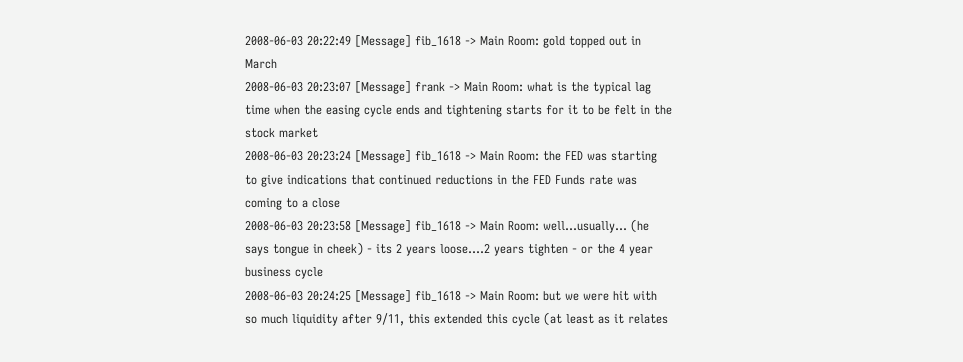2008-06-03 20:22:49 [Message] fib_1618 -> Main Room: gold topped out in March
2008-06-03 20:23:07 [Message] frank -> Main Room: what is the typical lag time when the easing cycle ends and tightening starts for it to be felt in the stock market
2008-06-03 20:23:24 [Message] fib_1618 -> Main Room: the FED was starting to give indications that continued reductions in the FED Funds rate was coming to a close
2008-06-03 20:23:58 [Message] fib_1618 -> Main Room: well...usually... (he says tongue in cheek) - its 2 years loose....2 years tighten - or the 4 year business cycle
2008-06-03 20:24:25 [Message] fib_1618 -> Main Room: but we were hit with so much liquidity after 9/11, this extended this cycle (at least as it relates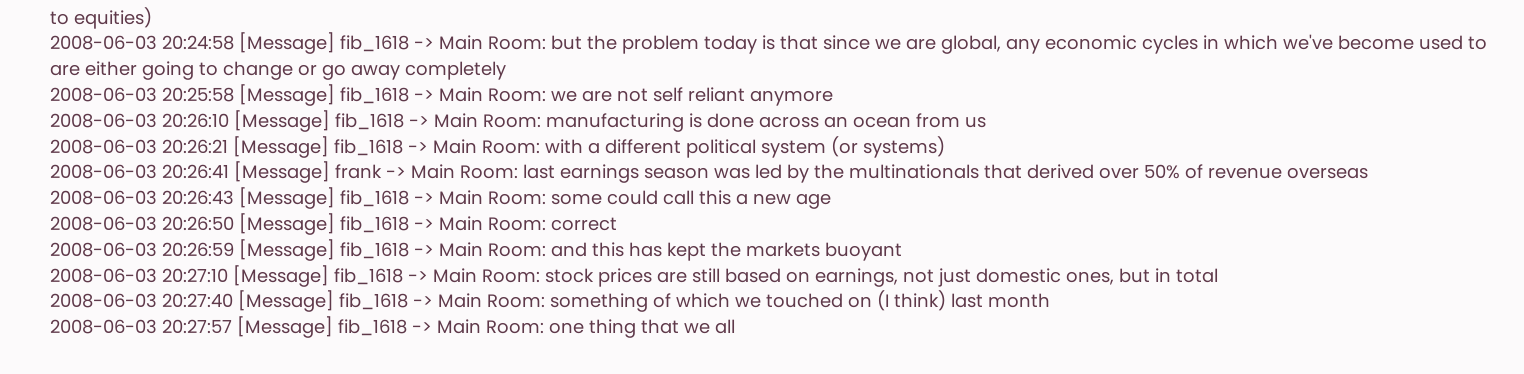to equities)
2008-06-03 20:24:58 [Message] fib_1618 -> Main Room: but the problem today is that since we are global, any economic cycles in which we've become used to are either going to change or go away completely
2008-06-03 20:25:58 [Message] fib_1618 -> Main Room: we are not self reliant anymore
2008-06-03 20:26:10 [Message] fib_1618 -> Main Room: manufacturing is done across an ocean from us
2008-06-03 20:26:21 [Message] fib_1618 -> Main Room: with a different political system (or systems)
2008-06-03 20:26:41 [Message] frank -> Main Room: last earnings season was led by the multinationals that derived over 50% of revenue overseas
2008-06-03 20:26:43 [Message] fib_1618 -> Main Room: some could call this a new age
2008-06-03 20:26:50 [Message] fib_1618 -> Main Room: correct
2008-06-03 20:26:59 [Message] fib_1618 -> Main Room: and this has kept the markets buoyant
2008-06-03 20:27:10 [Message] fib_1618 -> Main Room: stock prices are still based on earnings, not just domestic ones, but in total
2008-06-03 20:27:40 [Message] fib_1618 -> Main Room: something of which we touched on (I think) last month
2008-06-03 20:27:57 [Message] fib_1618 -> Main Room: one thing that we all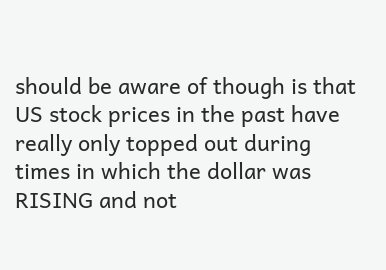should be aware of though is that US stock prices in the past have really only topped out during times in which the dollar was RISING and not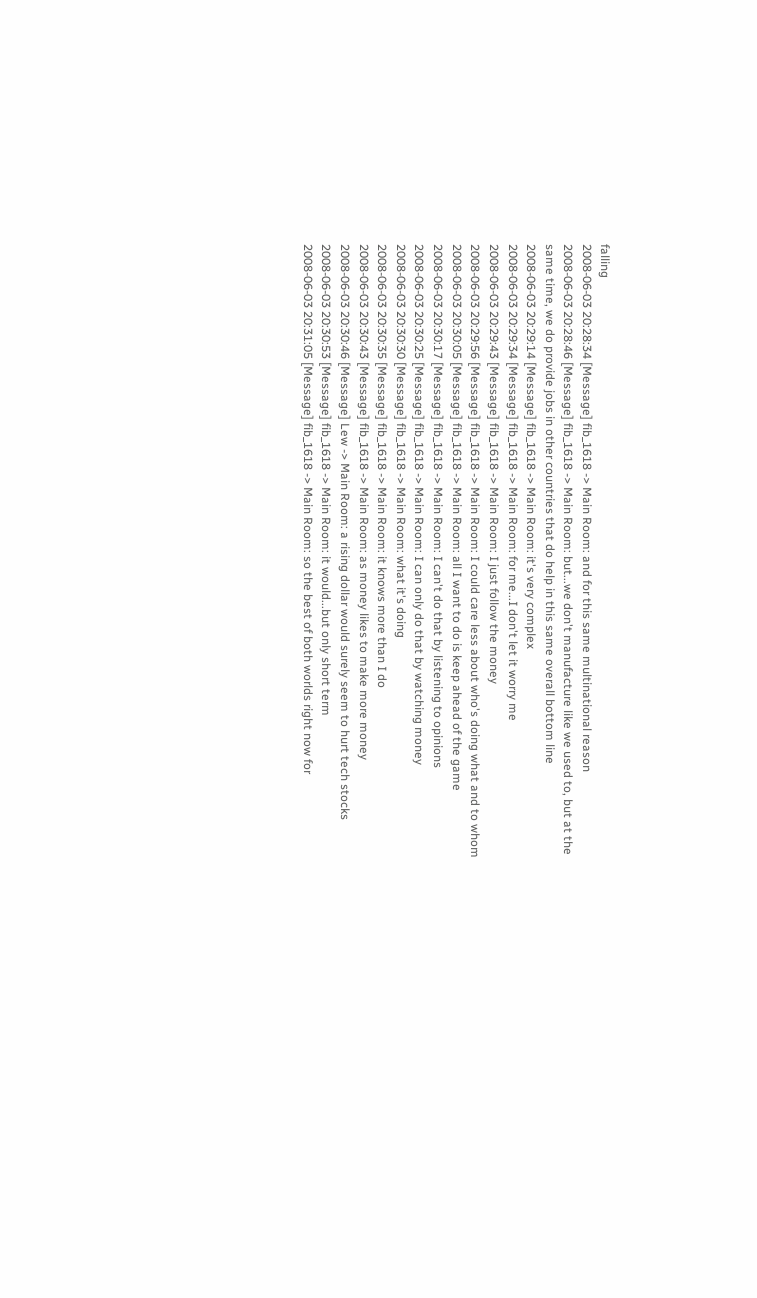falling
2008-06-03 20:28:34 [Message] fib_1618 -> Main Room: and for this same multinational reason
2008-06-03 20:28:46 [Message] fib_1618 -> Main Room: but...we don't manufacture like we used to, but at the same time, we do provide jobs in other countries that do help in this same overall bottom line
2008-06-03 20:29:14 [Message] fib_1618 -> Main Room: it's very complex
2008-06-03 20:29:34 [Message] fib_1618 -> Main Room: for me...I don't let it worry me
2008-06-03 20:29:43 [Message] fib_1618 -> Main Room: I just follow the money
2008-06-03 20:29:56 [Message] fib_1618 -> Main Room: I could care less about who's doing what and to whom
2008-06-03 20:30:05 [Message] fib_1618 -> Main Room: all I want to do is keep ahead of the game
2008-06-03 20:30:17 [Message] fib_1618 -> Main Room: I can't do that by listening to opinions
2008-06-03 20:30:25 [Message] fib_1618 -> Main Room: I can only do that by watching money
2008-06-03 20:30:30 [Message] fib_1618 -> Main Room: what it's doing
2008-06-03 20:30:35 [Message] fib_1618 -> Main Room: it knows more than I do
2008-06-03 20:30:43 [Message] fib_1618 -> Main Room: as money likes to make more money
2008-06-03 20:30:46 [Message] Lew -> Main Room: a rising dollar would surely seem to hurt tech stocks
2008-06-03 20:30:53 [Message] fib_1618 -> Main Room: it would...but only short term
2008-06-03 20:31:05 [Message] fib_1618 -> Main Room: so the best of both worlds right now for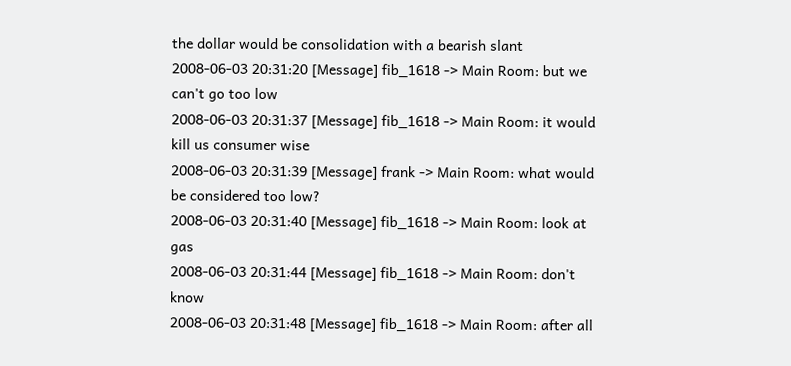the dollar would be consolidation with a bearish slant
2008-06-03 20:31:20 [Message] fib_1618 -> Main Room: but we can't go too low
2008-06-03 20:31:37 [Message] fib_1618 -> Main Room: it would kill us consumer wise
2008-06-03 20:31:39 [Message] frank -> Main Room: what would be considered too low?
2008-06-03 20:31:40 [Message] fib_1618 -> Main Room: look at gas
2008-06-03 20:31:44 [Message] fib_1618 -> Main Room: don't know
2008-06-03 20:31:48 [Message] fib_1618 -> Main Room: after all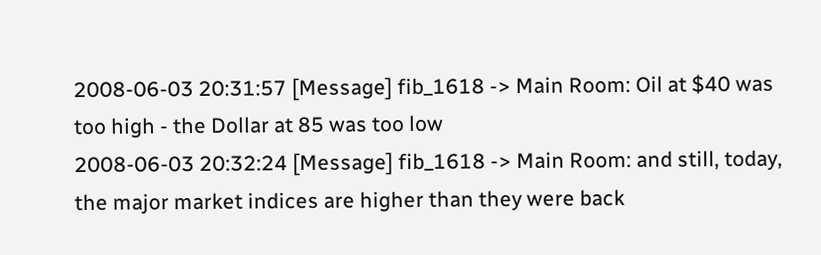2008-06-03 20:31:57 [Message] fib_1618 -> Main Room: Oil at $40 was too high - the Dollar at 85 was too low
2008-06-03 20:32:24 [Message] fib_1618 -> Main Room: and still, today, the major market indices are higher than they were back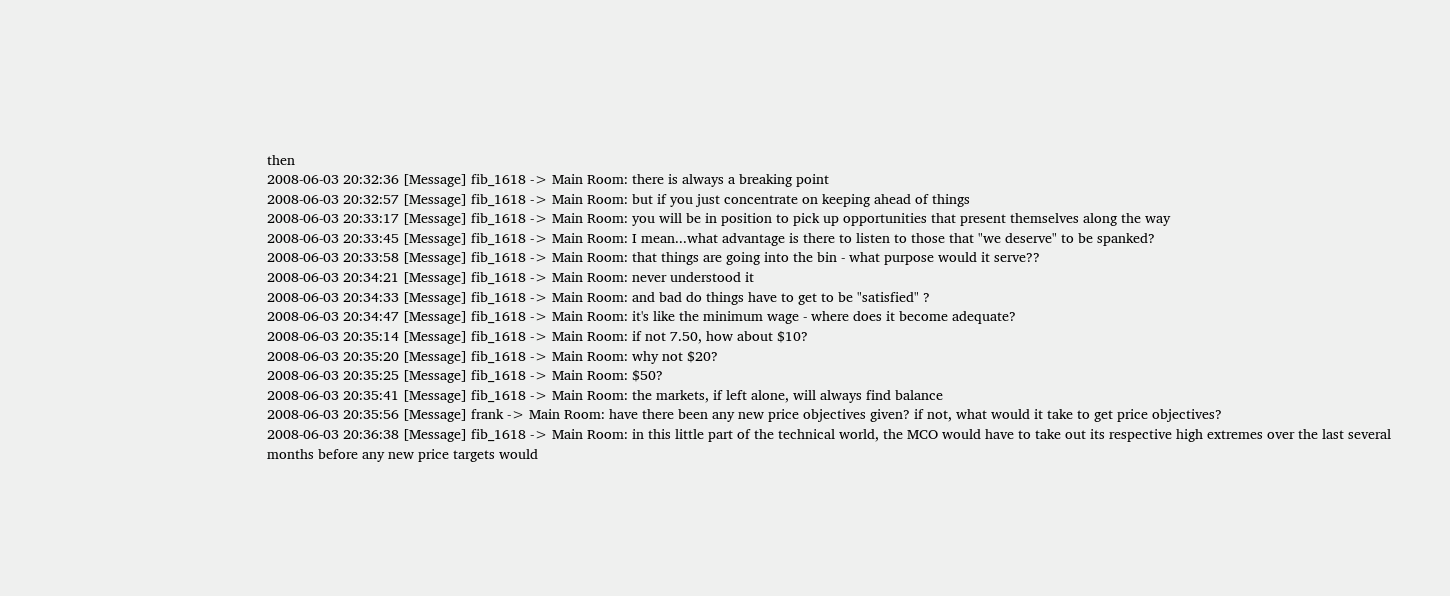then
2008-06-03 20:32:36 [Message] fib_1618 -> Main Room: there is always a breaking point
2008-06-03 20:32:57 [Message] fib_1618 -> Main Room: but if you just concentrate on keeping ahead of things
2008-06-03 20:33:17 [Message] fib_1618 -> Main Room: you will be in position to pick up opportunities that present themselves along the way
2008-06-03 20:33:45 [Message] fib_1618 -> Main Room: I mean...what advantage is there to listen to those that "we deserve" to be spanked?
2008-06-03 20:33:58 [Message] fib_1618 -> Main Room: that things are going into the bin - what purpose would it serve??
2008-06-03 20:34:21 [Message] fib_1618 -> Main Room: never understood it
2008-06-03 20:34:33 [Message] fib_1618 -> Main Room: and bad do things have to get to be "satisfied" ?
2008-06-03 20:34:47 [Message] fib_1618 -> Main Room: it's like the minimum wage - where does it become adequate?
2008-06-03 20:35:14 [Message] fib_1618 -> Main Room: if not 7.50, how about $10?
2008-06-03 20:35:20 [Message] fib_1618 -> Main Room: why not $20?
2008-06-03 20:35:25 [Message] fib_1618 -> Main Room: $50?
2008-06-03 20:35:41 [Message] fib_1618 -> Main Room: the markets, if left alone, will always find balance
2008-06-03 20:35:56 [Message] frank -> Main Room: have there been any new price objectives given? if not, what would it take to get price objectives?
2008-06-03 20:36:38 [Message] fib_1618 -> Main Room: in this little part of the technical world, the MCO would have to take out its respective high extremes over the last several months before any new price targets would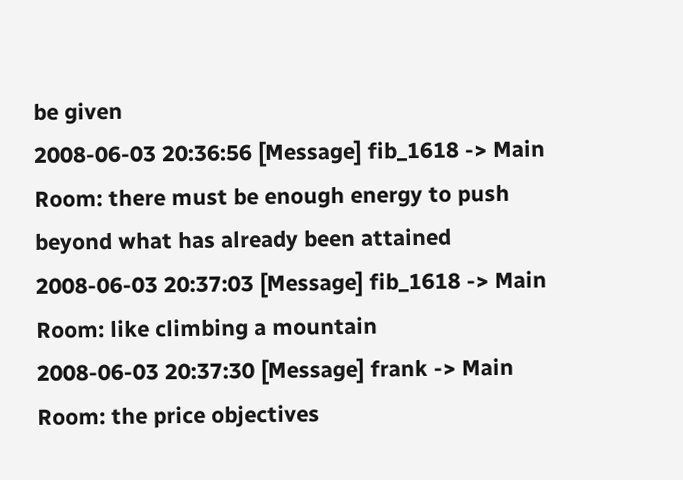be given
2008-06-03 20:36:56 [Message] fib_1618 -> Main Room: there must be enough energy to push beyond what has already been attained
2008-06-03 20:37:03 [Message] fib_1618 -> Main Room: like climbing a mountain
2008-06-03 20:37:30 [Message] frank -> Main Room: the price objectives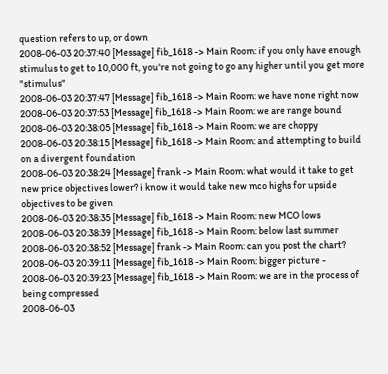question refers to up, or down
2008-06-03 20:37:40 [Message] fib_1618 -> Main Room: if you only have enough stimulus to get to 10,000 ft, you're not going to go any higher until you get more "stimulus"
2008-06-03 20:37:47 [Message] fib_1618 -> Main Room: we have none right now
2008-06-03 20:37:53 [Message] fib_1618 -> Main Room: we are range bound
2008-06-03 20:38:05 [Message] fib_1618 -> Main Room: we are choppy
2008-06-03 20:38:15 [Message] fib_1618 -> Main Room: and attempting to build on a divergent foundation
2008-06-03 20:38:24 [Message] frank -> Main Room: what would it take to get new price objectives lower? i know it would take new mco highs for upside objectives to be given
2008-06-03 20:38:35 [Message] fib_1618 -> Main Room: new MCO lows
2008-06-03 20:38:39 [Message] fib_1618 -> Main Room: below last summer
2008-06-03 20:38:52 [Message] frank -> Main Room: can you post the chart?
2008-06-03 20:39:11 [Message] fib_1618 -> Main Room: bigger picture -
2008-06-03 20:39:23 [Message] fib_1618 -> Main Room: we are in the process of being compressed
2008-06-03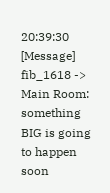20:39:30 [Message] fib_1618 -> Main Room: something BIG is going to happen soon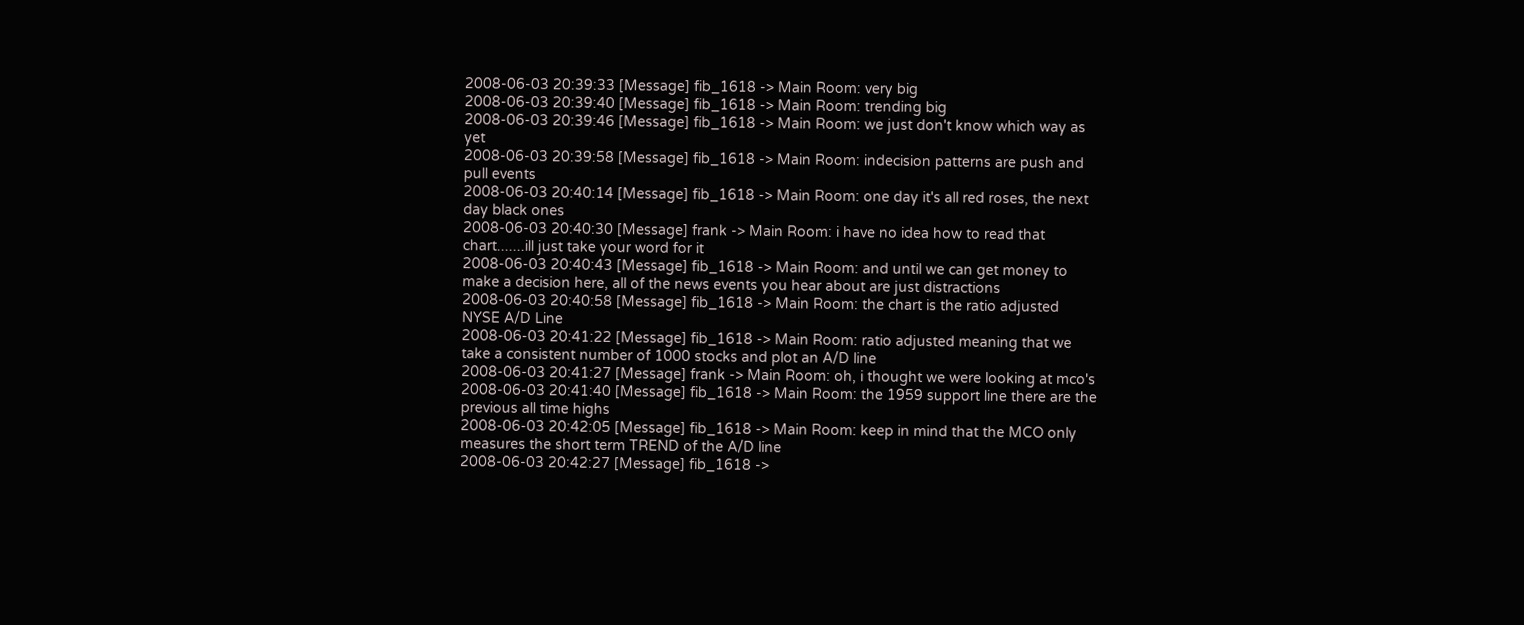2008-06-03 20:39:33 [Message] fib_1618 -> Main Room: very big
2008-06-03 20:39:40 [Message] fib_1618 -> Main Room: trending big
2008-06-03 20:39:46 [Message] fib_1618 -> Main Room: we just don't know which way as yet
2008-06-03 20:39:58 [Message] fib_1618 -> Main Room: indecision patterns are push and pull events
2008-06-03 20:40:14 [Message] fib_1618 -> Main Room: one day it's all red roses, the next day black ones
2008-06-03 20:40:30 [Message] frank -> Main Room: i have no idea how to read that chart.......ill just take your word for it
2008-06-03 20:40:43 [Message] fib_1618 -> Main Room: and until we can get money to make a decision here, all of the news events you hear about are just distractions
2008-06-03 20:40:58 [Message] fib_1618 -> Main Room: the chart is the ratio adjusted NYSE A/D Line
2008-06-03 20:41:22 [Message] fib_1618 -> Main Room: ratio adjusted meaning that we take a consistent number of 1000 stocks and plot an A/D line
2008-06-03 20:41:27 [Message] frank -> Main Room: oh, i thought we were looking at mco's
2008-06-03 20:41:40 [Message] fib_1618 -> Main Room: the 1959 support line there are the previous all time highs
2008-06-03 20:42:05 [Message] fib_1618 -> Main Room: keep in mind that the MCO only measures the short term TREND of the A/D line
2008-06-03 20:42:27 [Message] fib_1618 ->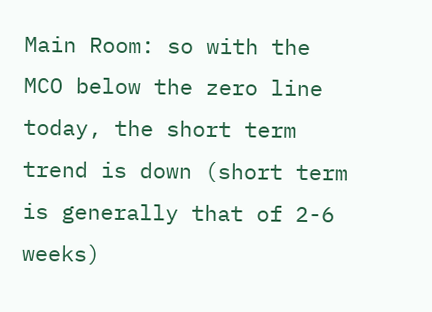Main Room: so with the MCO below the zero line today, the short term trend is down (short term is generally that of 2-6 weeks)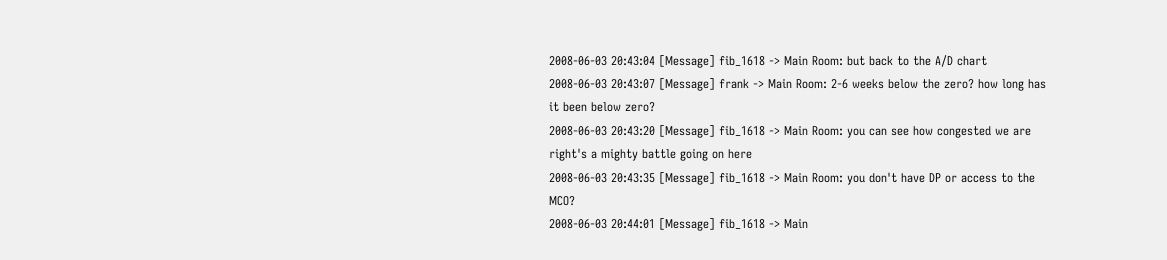2008-06-03 20:43:04 [Message] fib_1618 -> Main Room: but back to the A/D chart
2008-06-03 20:43:07 [Message] frank -> Main Room: 2-6 weeks below the zero? how long has it been below zero?
2008-06-03 20:43:20 [Message] fib_1618 -> Main Room: you can see how congested we are right's a mighty battle going on here
2008-06-03 20:43:35 [Message] fib_1618 -> Main Room: you don't have DP or access to the MCO?
2008-06-03 20:44:01 [Message] fib_1618 -> Main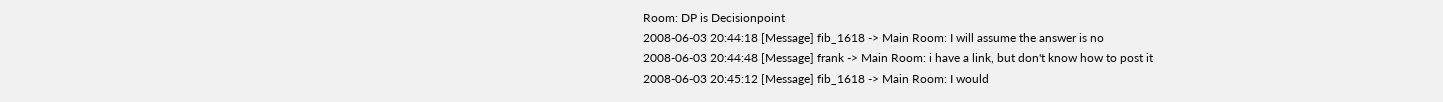Room: DP is Decisionpoint
2008-06-03 20:44:18 [Message] fib_1618 -> Main Room: I will assume the answer is no
2008-06-03 20:44:48 [Message] frank -> Main Room: i have a link, but don't know how to post it
2008-06-03 20:45:12 [Message] fib_1618 -> Main Room: I would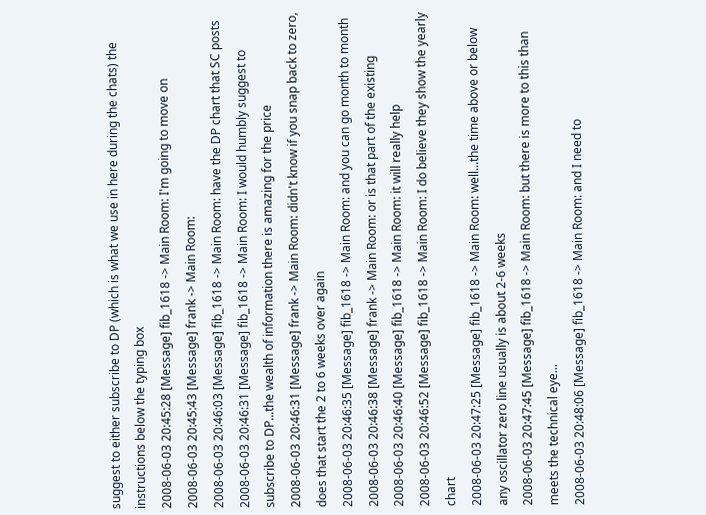suggest to either subscribe to DP (which is what we use in here during the chats) the instructions below the typing box
2008-06-03 20:45:28 [Message] fib_1618 -> Main Room: I'm going to move on
2008-06-03 20:45:43 [Message] frank -> Main Room:
2008-06-03 20:46:03 [Message] fib_1618 -> Main Room: have the DP chart that SC posts
2008-06-03 20:46:31 [Message] fib_1618 -> Main Room: I would humbly suggest to subscribe to DP...the wealth of information there is amazing for the price
2008-06-03 20:46:31 [Message] frank -> Main Room: didn't know if you snap back to zero, does that start the 2 to 6 weeks over again
2008-06-03 20:46:35 [Message] fib_1618 -> Main Room: and you can go month to month
2008-06-03 20:46:38 [Message] frank -> Main Room: or is that part of the existing
2008-06-03 20:46:40 [Message] fib_1618 -> Main Room: it will really help
2008-06-03 20:46:52 [Message] fib_1618 -> Main Room: I do believe they show the yearly chart
2008-06-03 20:47:25 [Message] fib_1618 -> Main Room: well...the time above or below any oscillator zero line usually is about 2-6 weeks
2008-06-03 20:47:45 [Message] fib_1618 -> Main Room: but there is more to this than meets the technical eye...
2008-06-03 20:48:06 [Message] fib_1618 -> Main Room: and I need to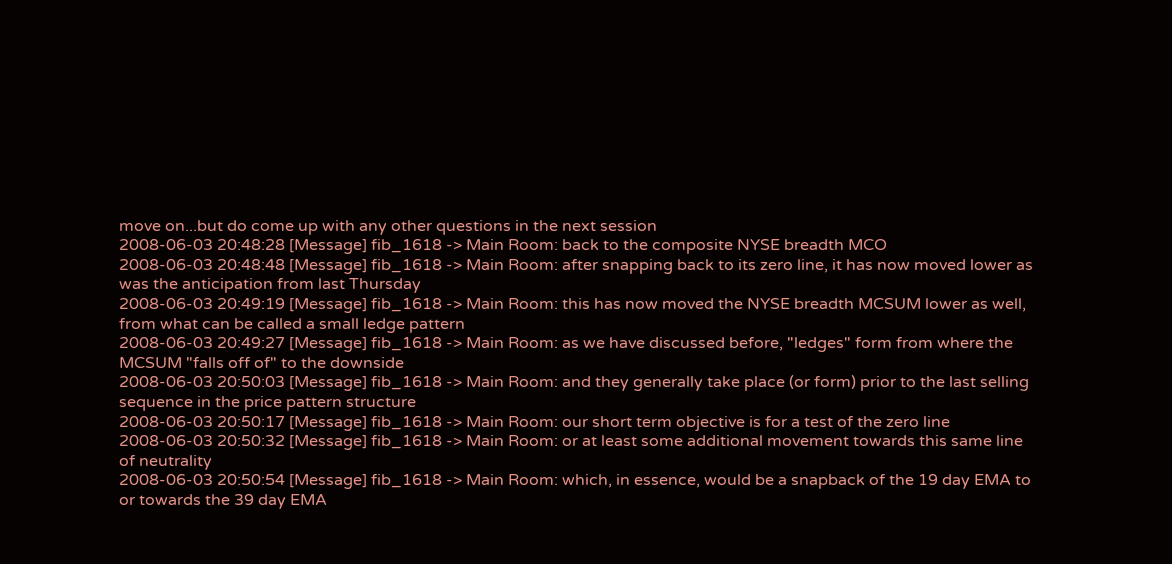move on...but do come up with any other questions in the next session
2008-06-03 20:48:28 [Message] fib_1618 -> Main Room: back to the composite NYSE breadth MCO
2008-06-03 20:48:48 [Message] fib_1618 -> Main Room: after snapping back to its zero line, it has now moved lower as was the anticipation from last Thursday
2008-06-03 20:49:19 [Message] fib_1618 -> Main Room: this has now moved the NYSE breadth MCSUM lower as well, from what can be called a small ledge pattern
2008-06-03 20:49:27 [Message] fib_1618 -> Main Room: as we have discussed before, "ledges" form from where the MCSUM "falls off of" to the downside
2008-06-03 20:50:03 [Message] fib_1618 -> Main Room: and they generally take place (or form) prior to the last selling sequence in the price pattern structure
2008-06-03 20:50:17 [Message] fib_1618 -> Main Room: our short term objective is for a test of the zero line
2008-06-03 20:50:32 [Message] fib_1618 -> Main Room: or at least some additional movement towards this same line of neutrality
2008-06-03 20:50:54 [Message] fib_1618 -> Main Room: which, in essence, would be a snapback of the 19 day EMA to or towards the 39 day EMA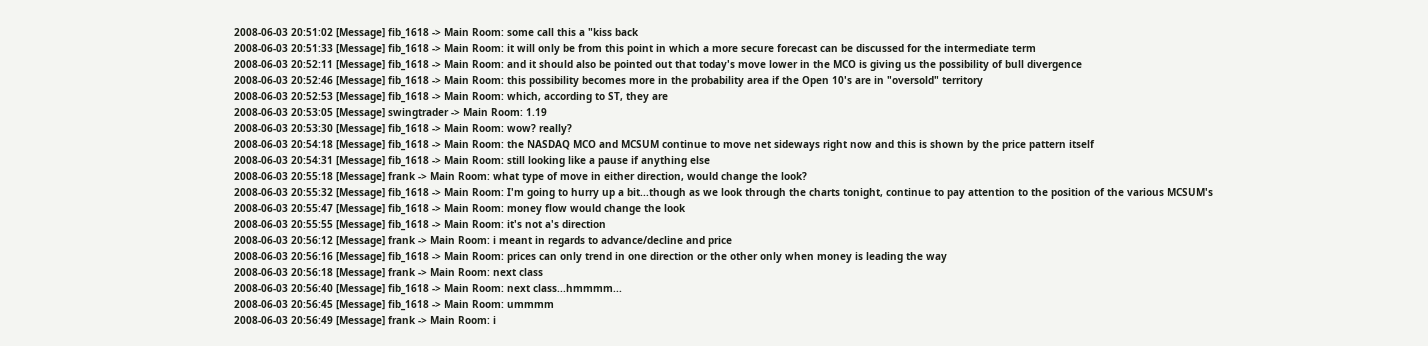2008-06-03 20:51:02 [Message] fib_1618 -> Main Room: some call this a "kiss back
2008-06-03 20:51:33 [Message] fib_1618 -> Main Room: it will only be from this point in which a more secure forecast can be discussed for the intermediate term
2008-06-03 20:52:11 [Message] fib_1618 -> Main Room: and it should also be pointed out that today's move lower in the MCO is giving us the possibility of bull divergence
2008-06-03 20:52:46 [Message] fib_1618 -> Main Room: this possibility becomes more in the probability area if the Open 10's are in "oversold" territory
2008-06-03 20:52:53 [Message] fib_1618 -> Main Room: which, according to ST, they are
2008-06-03 20:53:05 [Message] swingtrader -> Main Room: 1.19
2008-06-03 20:53:30 [Message] fib_1618 -> Main Room: wow? really?
2008-06-03 20:54:18 [Message] fib_1618 -> Main Room: the NASDAQ MCO and MCSUM continue to move net sideways right now and this is shown by the price pattern itself
2008-06-03 20:54:31 [Message] fib_1618 -> Main Room: still looking like a pause if anything else
2008-06-03 20:55:18 [Message] frank -> Main Room: what type of move in either direction, would change the look?
2008-06-03 20:55:32 [Message] fib_1618 -> Main Room: I'm going to hurry up a bit...though as we look through the charts tonight, continue to pay attention to the position of the various MCSUM's
2008-06-03 20:55:47 [Message] fib_1618 -> Main Room: money flow would change the look
2008-06-03 20:55:55 [Message] fib_1618 -> Main Room: it's not a's direction
2008-06-03 20:56:12 [Message] frank -> Main Room: i meant in regards to advance/decline and price
2008-06-03 20:56:16 [Message] fib_1618 -> Main Room: prices can only trend in one direction or the other only when money is leading the way
2008-06-03 20:56:18 [Message] frank -> Main Room: next class
2008-06-03 20:56:40 [Message] fib_1618 -> Main Room: next class...hmmmm...
2008-06-03 20:56:45 [Message] fib_1618 -> Main Room: ummmm
2008-06-03 20:56:49 [Message] frank -> Main Room: i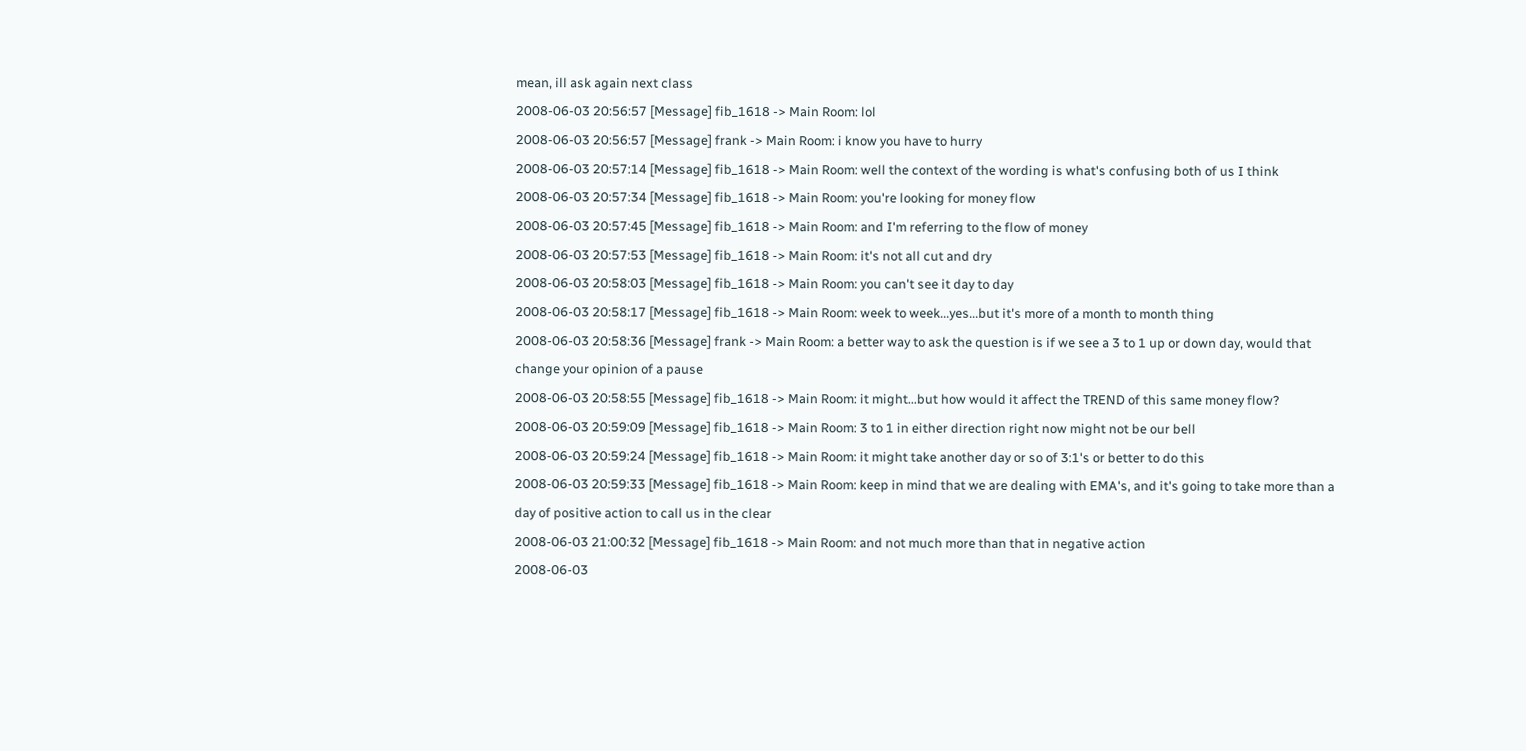mean, ill ask again next class
2008-06-03 20:56:57 [Message] fib_1618 -> Main Room: lol
2008-06-03 20:56:57 [Message] frank -> Main Room: i know you have to hurry
2008-06-03 20:57:14 [Message] fib_1618 -> Main Room: well the context of the wording is what's confusing both of us I think
2008-06-03 20:57:34 [Message] fib_1618 -> Main Room: you're looking for money flow
2008-06-03 20:57:45 [Message] fib_1618 -> Main Room: and I'm referring to the flow of money
2008-06-03 20:57:53 [Message] fib_1618 -> Main Room: it's not all cut and dry
2008-06-03 20:58:03 [Message] fib_1618 -> Main Room: you can't see it day to day
2008-06-03 20:58:17 [Message] fib_1618 -> Main Room: week to week...yes...but it's more of a month to month thing
2008-06-03 20:58:36 [Message] frank -> Main Room: a better way to ask the question is if we see a 3 to 1 up or down day, would that change your opinion of a pause
2008-06-03 20:58:55 [Message] fib_1618 -> Main Room: it might...but how would it affect the TREND of this same money flow?
2008-06-03 20:59:09 [Message] fib_1618 -> Main Room: 3 to 1 in either direction right now might not be our bell
2008-06-03 20:59:24 [Message] fib_1618 -> Main Room: it might take another day or so of 3:1's or better to do this
2008-06-03 20:59:33 [Message] fib_1618 -> Main Room: keep in mind that we are dealing with EMA's, and it's going to take more than a day of positive action to call us in the clear
2008-06-03 21:00:32 [Message] fib_1618 -> Main Room: and not much more than that in negative action
2008-06-03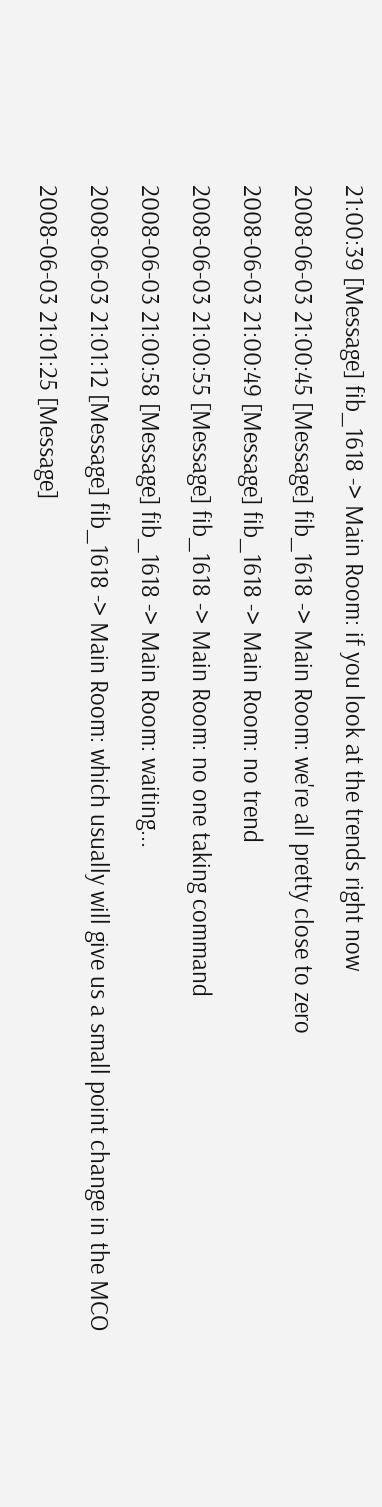21:00:39 [Message] fib_1618 -> Main Room: if you look at the trends right now
2008-06-03 21:00:45 [Message] fib_1618 -> Main Room: we're all pretty close to zero
2008-06-03 21:00:49 [Message] fib_1618 -> Main Room: no trend
2008-06-03 21:00:55 [Message] fib_1618 -> Main Room: no one taking command
2008-06-03 21:00:58 [Message] fib_1618 -> Main Room: waiting...
2008-06-03 21:01:12 [Message] fib_1618 -> Main Room: which usually will give us a small point change in the MCO
2008-06-03 21:01:25 [Message]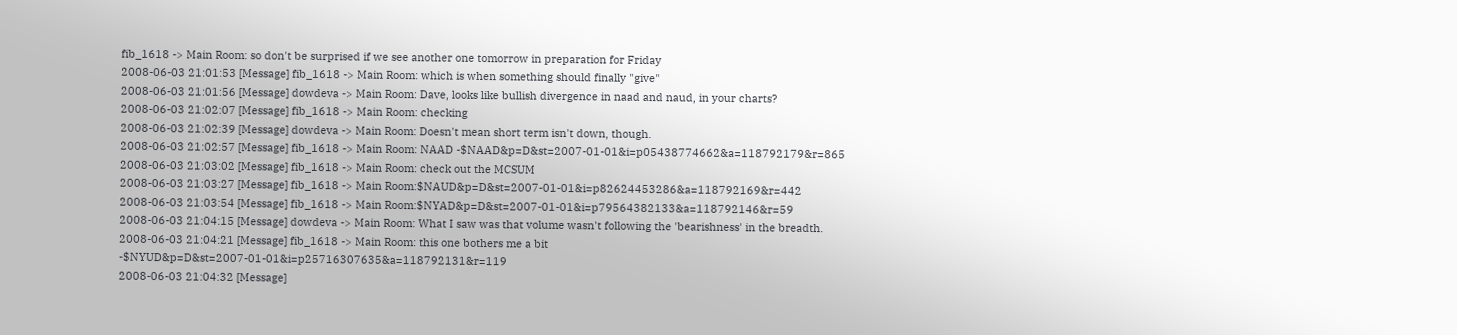fib_1618 -> Main Room: so don't be surprised if we see another one tomorrow in preparation for Friday
2008-06-03 21:01:53 [Message] fib_1618 -> Main Room: which is when something should finally "give"
2008-06-03 21:01:56 [Message] dowdeva -> Main Room: Dave, looks like bullish divergence in naad and naud, in your charts?
2008-06-03 21:02:07 [Message] fib_1618 -> Main Room: checking
2008-06-03 21:02:39 [Message] dowdeva -> Main Room: Doesn't mean short term isn't down, though.
2008-06-03 21:02:57 [Message] fib_1618 -> Main Room: NAAD -$NAAD&p=D&st=2007-01-01&i=p05438774662&a=118792179&r=865
2008-06-03 21:03:02 [Message] fib_1618 -> Main Room: check out the MCSUM
2008-06-03 21:03:27 [Message] fib_1618 -> Main Room:$NAUD&p=D&st=2007-01-01&i=p82624453286&a=118792169&r=442
2008-06-03 21:03:54 [Message] fib_1618 -> Main Room:$NYAD&p=D&st=2007-01-01&i=p79564382133&a=118792146&r=59
2008-06-03 21:04:15 [Message] dowdeva -> Main Room: What I saw was that volume wasn't following the 'bearishness' in the breadth.
2008-06-03 21:04:21 [Message] fib_1618 -> Main Room: this one bothers me a bit -$NYUD&p=D&st=2007-01-01&i=p25716307635&a=118792131&r=119
2008-06-03 21:04:32 [Message]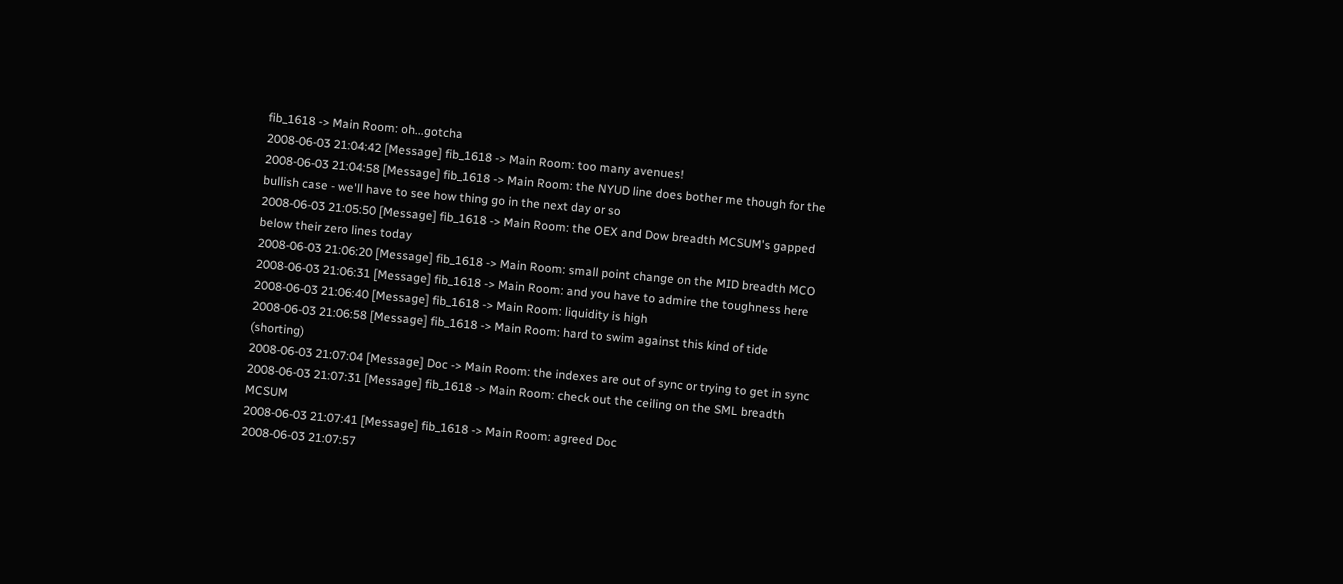fib_1618 -> Main Room: oh...gotcha
2008-06-03 21:04:42 [Message] fib_1618 -> Main Room: too many avenues!
2008-06-03 21:04:58 [Message] fib_1618 -> Main Room: the NYUD line does bother me though for the bullish case - we'll have to see how thing go in the next day or so
2008-06-03 21:05:50 [Message] fib_1618 -> Main Room: the OEX and Dow breadth MCSUM's gapped below their zero lines today
2008-06-03 21:06:20 [Message] fib_1618 -> Main Room: small point change on the MID breadth MCO
2008-06-03 21:06:31 [Message] fib_1618 -> Main Room: and you have to admire the toughness here
2008-06-03 21:06:40 [Message] fib_1618 -> Main Room: liquidity is high
2008-06-03 21:06:58 [Message] fib_1618 -> Main Room: hard to swim against this kind of tide (shorting)
2008-06-03 21:07:04 [Message] Doc -> Main Room: the indexes are out of sync or trying to get in sync
2008-06-03 21:07:31 [Message] fib_1618 -> Main Room: check out the ceiling on the SML breadth MCSUM
2008-06-03 21:07:41 [Message] fib_1618 -> Main Room: agreed Doc
2008-06-03 21:07:57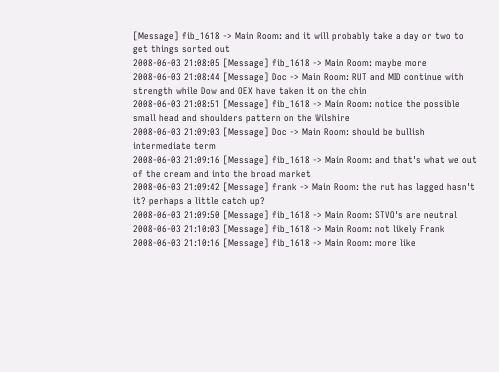[Message] fib_1618 -> Main Room: and it will probably take a day or two to get things sorted out
2008-06-03 21:08:05 [Message] fib_1618 -> Main Room: maybe more
2008-06-03 21:08:44 [Message] Doc -> Main Room: RUT and MID continue with strength while Dow and OEX have taken it on the chin
2008-06-03 21:08:51 [Message] fib_1618 -> Main Room: notice the possible small head and shoulders pattern on the Wilshire
2008-06-03 21:09:03 [Message] Doc -> Main Room: should be bullish intermediate term
2008-06-03 21:09:16 [Message] fib_1618 -> Main Room: and that's what we out of the cream and into the broad market
2008-06-03 21:09:42 [Message] frank -> Main Room: the rut has lagged hasn't it? perhaps a little catch up?
2008-06-03 21:09:50 [Message] fib_1618 -> Main Room: STVO's are neutral
2008-06-03 21:10:03 [Message] fib_1618 -> Main Room: not likely Frank
2008-06-03 21:10:16 [Message] fib_1618 -> Main Room: more like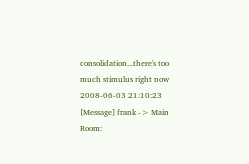consolidation...there's too much stimulus right now
2008-06-03 21:10:23 [Message] frank -> Main Room: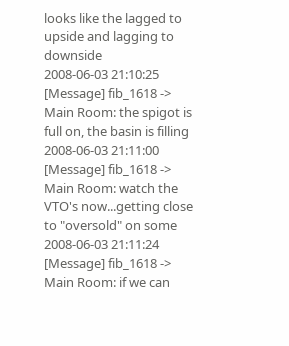looks like the lagged to upside and lagging to downside
2008-06-03 21:10:25 [Message] fib_1618 -> Main Room: the spigot is full on, the basin is filling
2008-06-03 21:11:00 [Message] fib_1618 -> Main Room: watch the VTO's now...getting close to "oversold" on some
2008-06-03 21:11:24 [Message] fib_1618 -> Main Room: if we can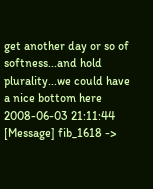get another day or so of softness...and hold plurality...we could have a nice bottom here
2008-06-03 21:11:44 [Message] fib_1618 ->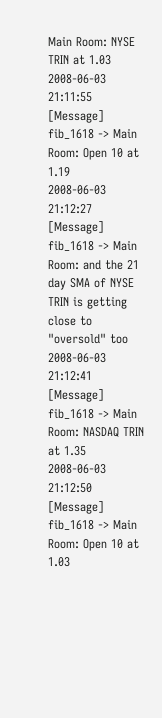Main Room: NYSE TRIN at 1.03
2008-06-03 21:11:55 [Message] fib_1618 -> Main Room: Open 10 at 1.19
2008-06-03 21:12:27 [Message] fib_1618 -> Main Room: and the 21 day SMA of NYSE TRIN is getting close to "oversold" too
2008-06-03 21:12:41 [Message] fib_1618 -> Main Room: NASDAQ TRIN at 1.35
2008-06-03 21:12:50 [Message] fib_1618 -> Main Room: Open 10 at 1.03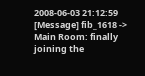2008-06-03 21:12:59 [Message] fib_1618 -> Main Room: finally joining the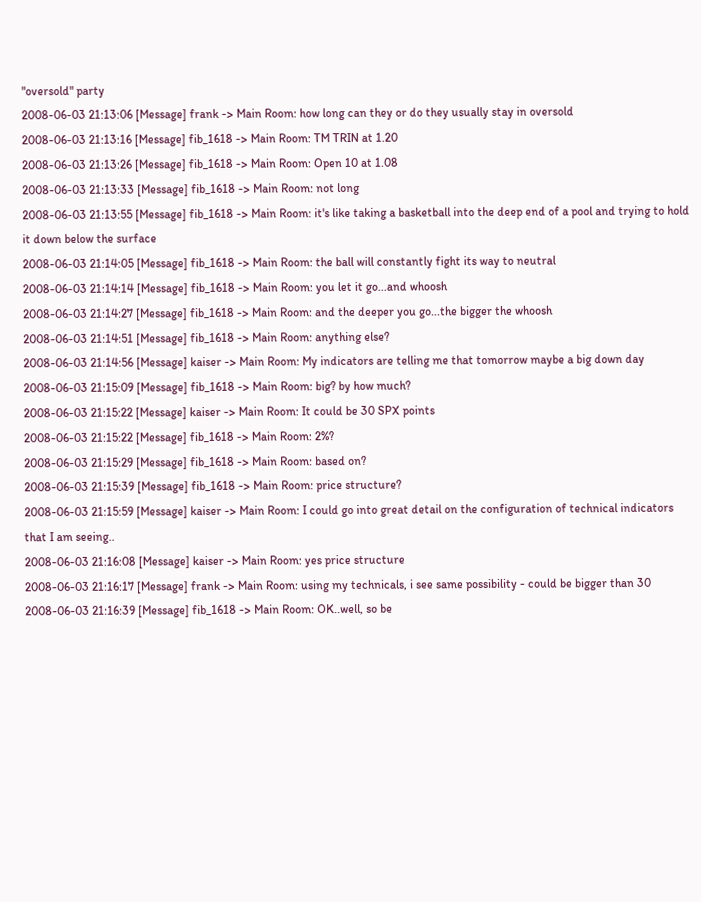"oversold" party
2008-06-03 21:13:06 [Message] frank -> Main Room: how long can they or do they usually stay in oversold
2008-06-03 21:13:16 [Message] fib_1618 -> Main Room: TM TRIN at 1.20
2008-06-03 21:13:26 [Message] fib_1618 -> Main Room: Open 10 at 1.08
2008-06-03 21:13:33 [Message] fib_1618 -> Main Room: not long
2008-06-03 21:13:55 [Message] fib_1618 -> Main Room: it's like taking a basketball into the deep end of a pool and trying to hold it down below the surface
2008-06-03 21:14:05 [Message] fib_1618 -> Main Room: the ball will constantly fight its way to neutral
2008-06-03 21:14:14 [Message] fib_1618 -> Main Room: you let it go...and whoosh
2008-06-03 21:14:27 [Message] fib_1618 -> Main Room: and the deeper you go...the bigger the whoosh
2008-06-03 21:14:51 [Message] fib_1618 -> Main Room: anything else?
2008-06-03 21:14:56 [Message] kaiser -> Main Room: My indicators are telling me that tomorrow maybe a big down day
2008-06-03 21:15:09 [Message] fib_1618 -> Main Room: big? by how much?
2008-06-03 21:15:22 [Message] kaiser -> Main Room: It could be 30 SPX points
2008-06-03 21:15:22 [Message] fib_1618 -> Main Room: 2%?
2008-06-03 21:15:29 [Message] fib_1618 -> Main Room: based on?
2008-06-03 21:15:39 [Message] fib_1618 -> Main Room: price structure?
2008-06-03 21:15:59 [Message] kaiser -> Main Room: I could go into great detail on the configuration of technical indicators that I am seeing..
2008-06-03 21:16:08 [Message] kaiser -> Main Room: yes price structure
2008-06-03 21:16:17 [Message] frank -> Main Room: using my technicals, i see same possibility - could be bigger than 30
2008-06-03 21:16:39 [Message] fib_1618 -> Main Room: OK..well, so be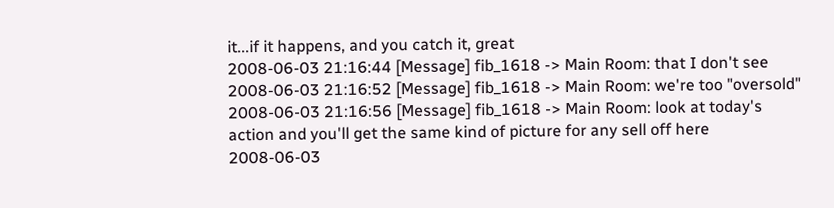it...if it happens, and you catch it, great
2008-06-03 21:16:44 [Message] fib_1618 -> Main Room: that I don't see
2008-06-03 21:16:52 [Message] fib_1618 -> Main Room: we're too "oversold"
2008-06-03 21:16:56 [Message] fib_1618 -> Main Room: look at today's action and you'll get the same kind of picture for any sell off here
2008-06-03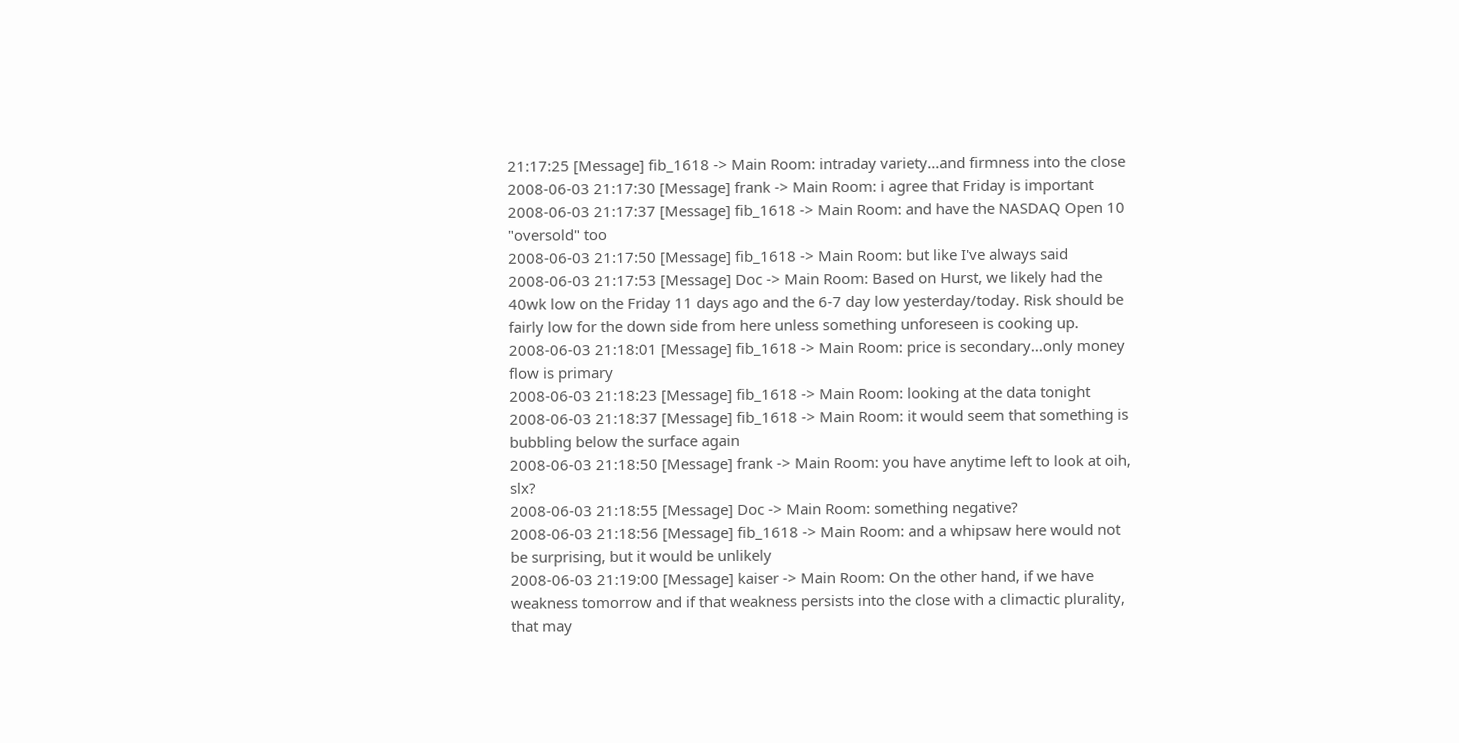21:17:25 [Message] fib_1618 -> Main Room: intraday variety...and firmness into the close
2008-06-03 21:17:30 [Message] frank -> Main Room: i agree that Friday is important
2008-06-03 21:17:37 [Message] fib_1618 -> Main Room: and have the NASDAQ Open 10 "oversold" too
2008-06-03 21:17:50 [Message] fib_1618 -> Main Room: but like I've always said
2008-06-03 21:17:53 [Message] Doc -> Main Room: Based on Hurst, we likely had the 40wk low on the Friday 11 days ago and the 6-7 day low yesterday/today. Risk should be fairly low for the down side from here unless something unforeseen is cooking up.
2008-06-03 21:18:01 [Message] fib_1618 -> Main Room: price is secondary...only money flow is primary
2008-06-03 21:18:23 [Message] fib_1618 -> Main Room: looking at the data tonight
2008-06-03 21:18:37 [Message] fib_1618 -> Main Room: it would seem that something is bubbling below the surface again
2008-06-03 21:18:50 [Message] frank -> Main Room: you have anytime left to look at oih, slx?
2008-06-03 21:18:55 [Message] Doc -> Main Room: something negative?
2008-06-03 21:18:56 [Message] fib_1618 -> Main Room: and a whipsaw here would not be surprising, but it would be unlikely
2008-06-03 21:19:00 [Message] kaiser -> Main Room: On the other hand, if we have weakness tomorrow and if that weakness persists into the close with a climactic plurality, that may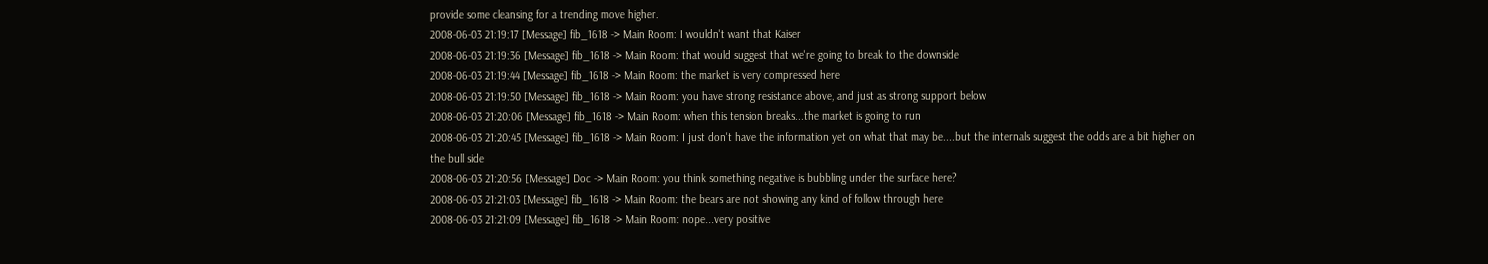provide some cleansing for a trending move higher.
2008-06-03 21:19:17 [Message] fib_1618 -> Main Room: I wouldn't want that Kaiser
2008-06-03 21:19:36 [Message] fib_1618 -> Main Room: that would suggest that we're going to break to the downside
2008-06-03 21:19:44 [Message] fib_1618 -> Main Room: the market is very compressed here
2008-06-03 21:19:50 [Message] fib_1618 -> Main Room: you have strong resistance above, and just as strong support below
2008-06-03 21:20:06 [Message] fib_1618 -> Main Room: when this tension breaks...the market is going to run
2008-06-03 21:20:45 [Message] fib_1618 -> Main Room: I just don't have the information yet on what that may be....but the internals suggest the odds are a bit higher on the bull side
2008-06-03 21:20:56 [Message] Doc -> Main Room: you think something negative is bubbling under the surface here?
2008-06-03 21:21:03 [Message] fib_1618 -> Main Room: the bears are not showing any kind of follow through here
2008-06-03 21:21:09 [Message] fib_1618 -> Main Room: nope...very positive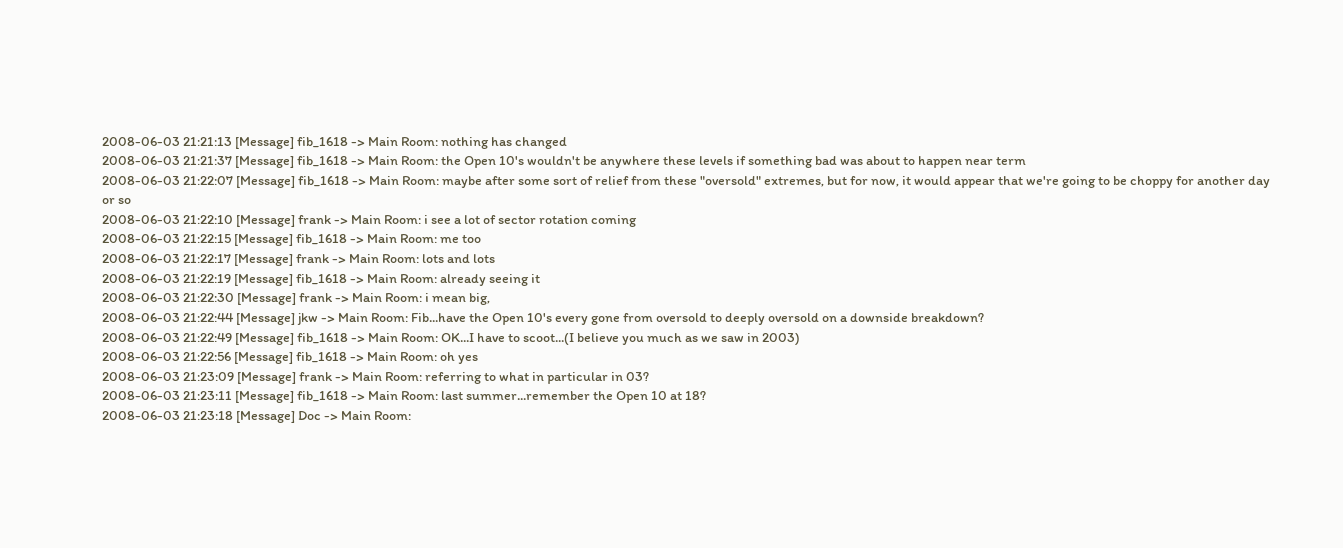2008-06-03 21:21:13 [Message] fib_1618 -> Main Room: nothing has changed
2008-06-03 21:21:37 [Message] fib_1618 -> Main Room: the Open 10's wouldn't be anywhere these levels if something bad was about to happen near term
2008-06-03 21:22:07 [Message] fib_1618 -> Main Room: maybe after some sort of relief from these "oversold" extremes, but for now, it would appear that we're going to be choppy for another day or so
2008-06-03 21:22:10 [Message] frank -> Main Room: i see a lot of sector rotation coming
2008-06-03 21:22:15 [Message] fib_1618 -> Main Room: me too
2008-06-03 21:22:17 [Message] frank -> Main Room: lots and lots
2008-06-03 21:22:19 [Message] fib_1618 -> Main Room: already seeing it
2008-06-03 21:22:30 [Message] frank -> Main Room: i mean big,
2008-06-03 21:22:44 [Message] jkw -> Main Room: Fib...have the Open 10's every gone from oversold to deeply oversold on a downside breakdown?
2008-06-03 21:22:49 [Message] fib_1618 -> Main Room: OK...I have to scoot...(I believe you much as we saw in 2003)
2008-06-03 21:22:56 [Message] fib_1618 -> Main Room: oh yes
2008-06-03 21:23:09 [Message] frank -> Main Room: referring to what in particular in 03?
2008-06-03 21:23:11 [Message] fib_1618 -> Main Room: last summer...remember the Open 10 at 18?
2008-06-03 21:23:18 [Message] Doc -> Main Room: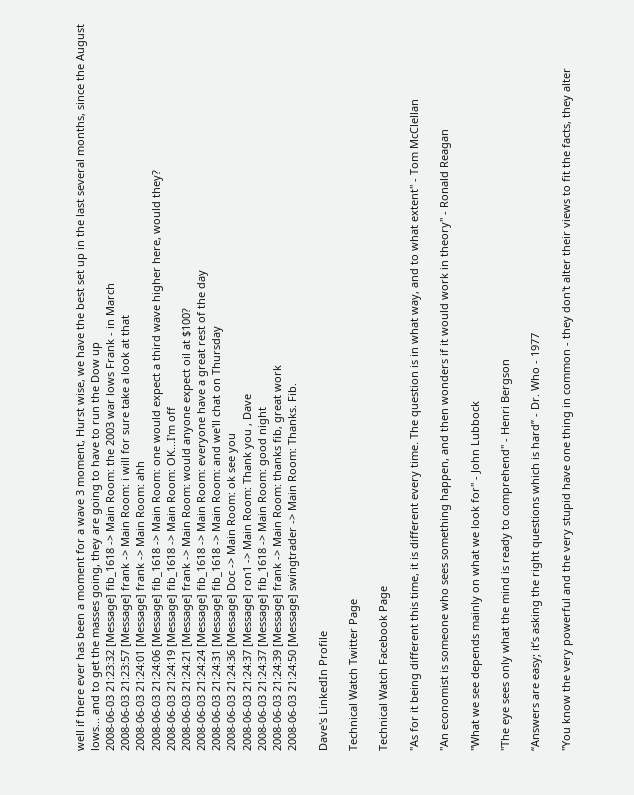well if there ever has been a moment for a wave 3 moment, Hurst wise, we have the best set up in the last several months, since the August lows... and to get the masses going, they are going to have to run the Dow up
2008-06-03 21:23:32 [Message] fib_1618 -> Main Room: the 2003 war lows Frank - in March
2008-06-03 21:23:57 [Message] frank -> Main Room: i will for sure take a look at that
2008-06-03 21:24:01 [Message] frank -> Main Room: ahh
2008-06-03 21:24:06 [Message] fib_1618 -> Main Room: one would expect a third wave higher here, would they?
2008-06-03 21:24:19 [Message] fib_1618 -> Main Room: OK...I'm off
2008-06-03 21:24:21 [Message] frank -> Main Room: would anyone expect oil at $100?
2008-06-03 21:24:24 [Message] fib_1618 -> Main Room: everyone have a great rest of the day
2008-06-03 21:24:31 [Message] fib_1618 -> Main Room: and we'll chat on Thursday
2008-06-03 21:24:36 [Message] Doc -> Main Room: ok see you
2008-06-03 21:24:37 [Message] ron1 -> Main Room: Thank you , Dave
2008-06-03 21:24:37 [Message] fib_1618 -> Main Room: good night
2008-06-03 21:24:39 [Message] frank -> Main Room: thanks fib, great work
2008-06-03 21:24:50 [Message] swingtrader -> Main Room: Thanks. Fib.

Dave's LinkedIn Profile

Technical Watch Twitter Page

Technical Watch Facebook Page

"As for it being different this time, it is different every time. The question is in what way, and to what extent" - Tom McClellan

"An economist is someone who sees something happen, and then wonders if it would work in theory" - Ronald Reagan

"What we see depends mainly on what we look for" - John Lubbock

"The eye sees only what the mind is ready to comprehend" - Henri Bergson

“Answers are easy; it’s asking the right questions which is hard” - Dr. Who - 1977

"You know the very powerful and the very stupid have one thing in common - they don't alter their views to fit the facts, they alter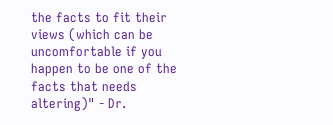the facts to fit their views (which can be uncomfortable if you happen to be one of the facts that needs altering)" - Dr.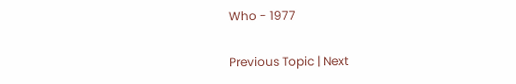Who - 1977

Previous Topic | Next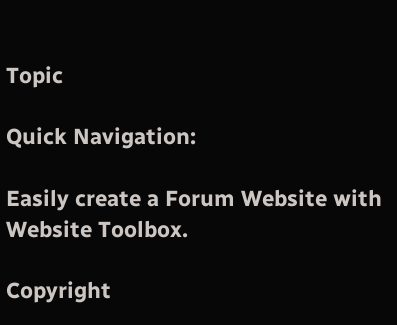Topic

Quick Navigation:

Easily create a Forum Website with Website Toolbox.

Copyright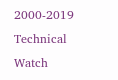2000-2019 Technical Watch